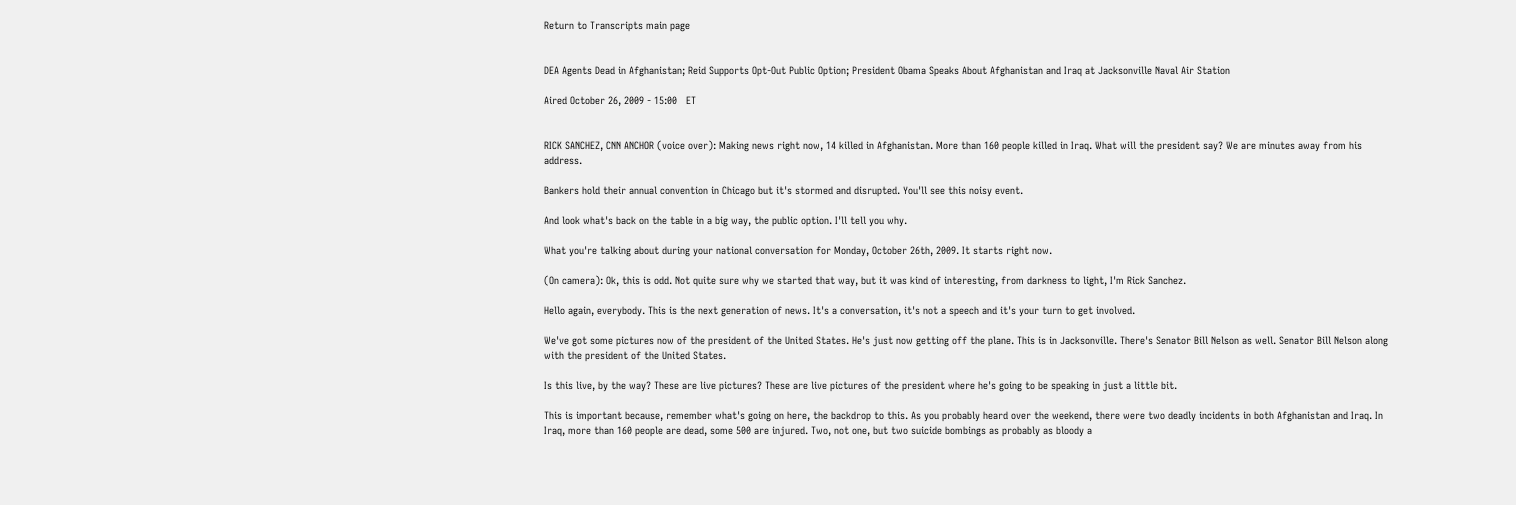Return to Transcripts main page


DEA Agents Dead in Afghanistan; Reid Supports Opt-Out Public Option; President Obama Speaks About Afghanistan and Iraq at Jacksonville Naval Air Station

Aired October 26, 2009 - 15:00   ET


RICK SANCHEZ, CNN ANCHOR (voice over): Making news right now, 14 killed in Afghanistan. More than 160 people killed in Iraq. What will the president say? We are minutes away from his address.

Bankers hold their annual convention in Chicago but it's stormed and disrupted. You'll see this noisy event.

And look what's back on the table in a big way, the public option. I'll tell you why.

What you're talking about during your national conversation for Monday, October 26th, 2009. It starts right now.

(On camera): Ok, this is odd. Not quite sure why we started that way, but it was kind of interesting, from darkness to light, I'm Rick Sanchez.

Hello again, everybody. This is the next generation of news. It's a conversation, it's not a speech and it's your turn to get involved.

We've got some pictures now of the president of the United States. He's just now getting off the plane. This is in Jacksonville. There's Senator Bill Nelson as well. Senator Bill Nelson along with the president of the United States.

Is this live, by the way? These are live pictures? These are live pictures of the president where he's going to be speaking in just a little bit.

This is important because, remember what's going on here, the backdrop to this. As you probably heard over the weekend, there were two deadly incidents in both Afghanistan and Iraq. In Iraq, more than 160 people are dead, some 500 are injured. Two, not one, but two suicide bombings as probably as bloody a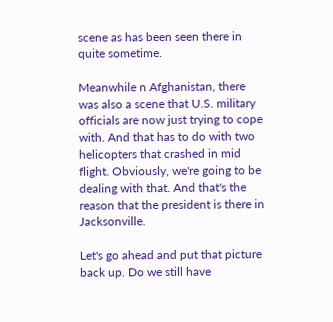scene as has been seen there in quite sometime.

Meanwhile n Afghanistan, there was also a scene that U.S. military officials are now just trying to cope with. And that has to do with two helicopters that crashed in mid flight. Obviously, we're going to be dealing with that. And that's the reason that the president is there in Jacksonville.

Let's go ahead and put that picture back up. Do we still have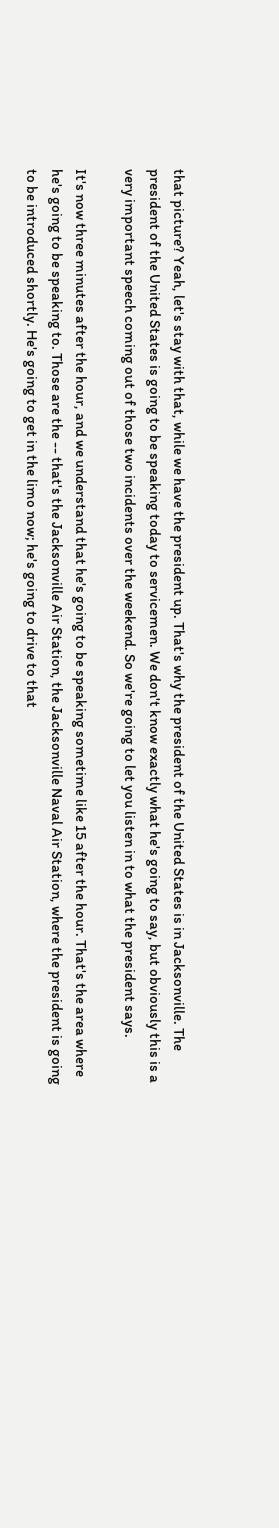that picture? Yeah, let's stay with that, while we have the president up. That's why the president of the United States is in Jacksonville. The president of the United States is going to be speaking today to servicemen. We don't know exactly what he's going to say, but obviously this is a very important speech coming out of those two incidents over the weekend. So we're going to let you listen in to what the president says.

It's now three minutes after the hour, and we understand that he's going to be speaking sometime like 15 after the hour. That's the area where he's going to be speaking to. Those are the -- that's the Jacksonville Air Station, the Jacksonville Naval Air Station, where the president is going to be introduced shortly. He's going to get in the limo now; he's going to drive to that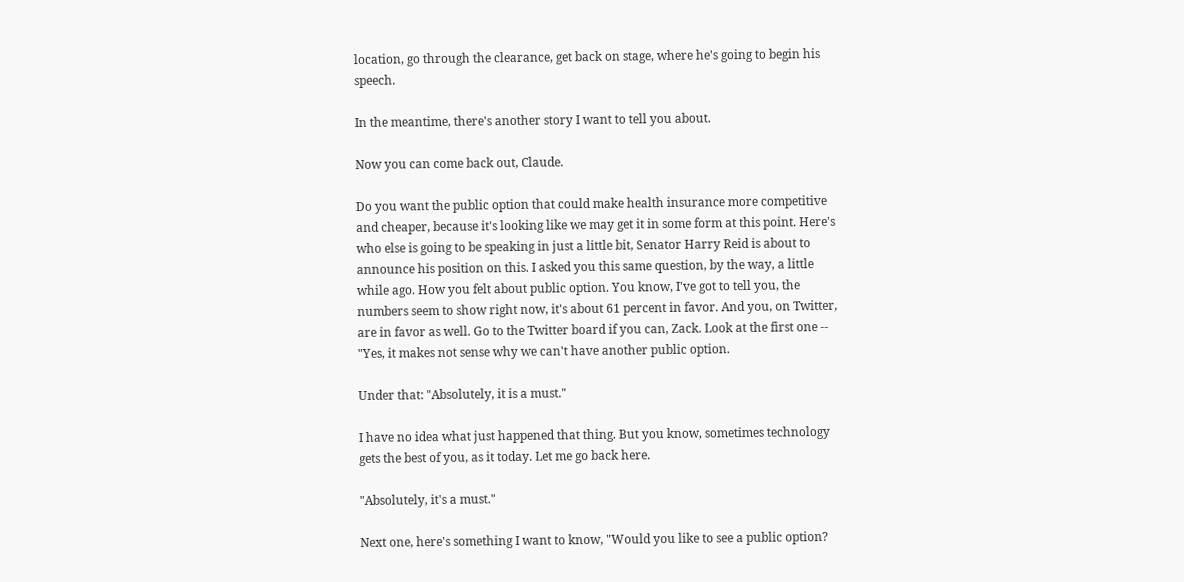location, go through the clearance, get back on stage, where he's going to begin his speech.

In the meantime, there's another story I want to tell you about.

Now you can come back out, Claude.

Do you want the public option that could make health insurance more competitive and cheaper, because it's looking like we may get it in some form at this point. Here's who else is going to be speaking in just a little bit, Senator Harry Reid is about to announce his position on this. I asked you this same question, by the way, a little while ago. How you felt about public option. You know, I've got to tell you, the numbers seem to show right now, it's about 61 percent in favor. And you, on Twitter, are in favor as well. Go to the Twitter board if you can, Zack. Look at the first one -- "Yes, it makes not sense why we can't have another public option.

Under that: "Absolutely, it is a must."

I have no idea what just happened that thing. But you know, sometimes technology gets the best of you, as it today. Let me go back here.

"Absolutely, it's a must."

Next one, here's something I want to know, "Would you like to see a public option?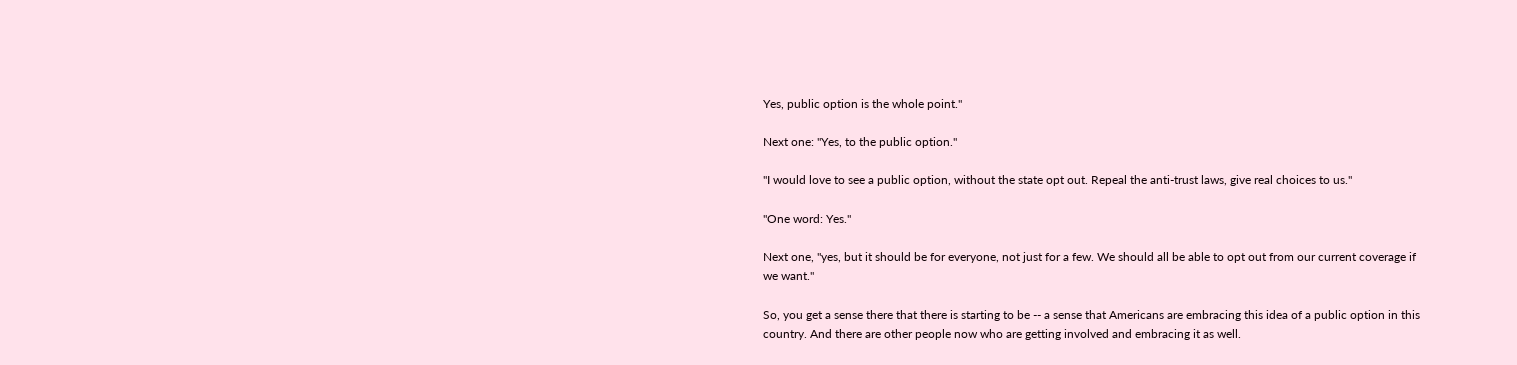Yes, public option is the whole point."

Next one: "Yes, to the public option."

"I would love to see a public option, without the state opt out. Repeal the anti-trust laws, give real choices to us."

"One word: Yes."

Next one, "yes, but it should be for everyone, not just for a few. We should all be able to opt out from our current coverage if we want."

So, you get a sense there that there is starting to be -- a sense that Americans are embracing this idea of a public option in this country. And there are other people now who are getting involved and embracing it as well.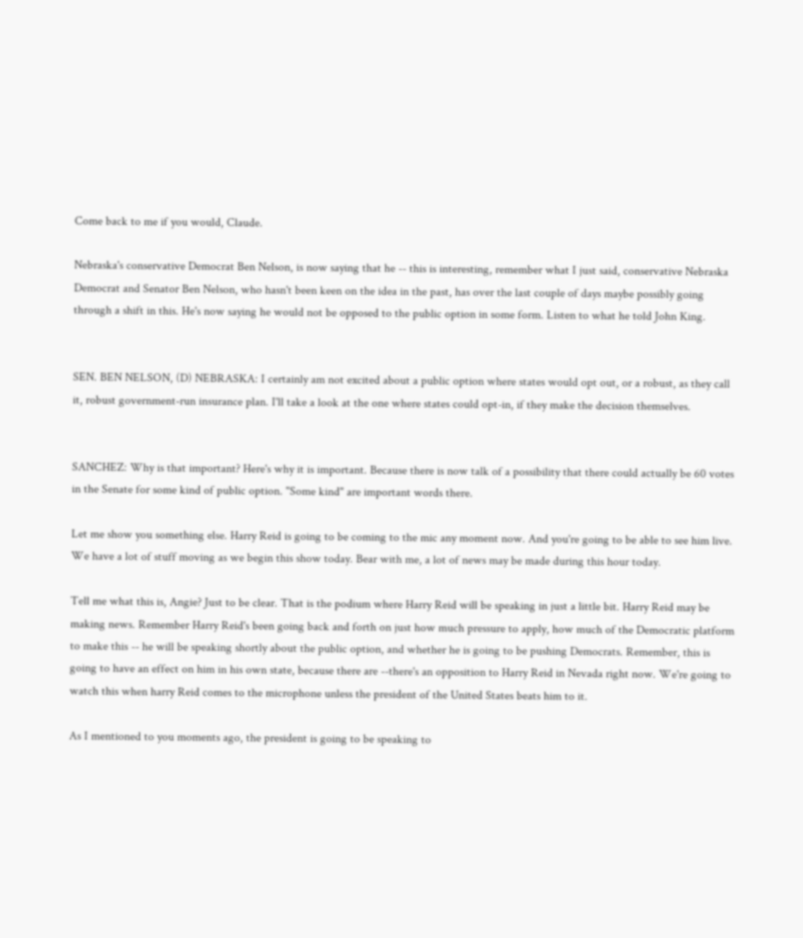Come back to me if you would, Claude.

Nebraska's conservative Democrat Ben Nelson, is now saying that he -- this is interesting, remember what I just said, conservative Nebraska Democrat and Senator Ben Nelson, who hasn't been keen on the idea in the past, has over the last couple of days maybe possibly going through a shift in this. He's now saying he would not be opposed to the public option in some form. Listen to what he told John King.


SEN. BEN NELSON, (D) NEBRASKA: I certainly am not excited about a public option where states would opt out, or a robust, as they call it, robust government-run insurance plan. I'll take a look at the one where states could opt-in, if they make the decision themselves.


SANCHEZ: Why is that important? Here's why it is important. Because there is now talk of a possibility that there could actually be 60 votes in the Senate for some kind of public option. "Some kind" are important words there.

Let me show you something else. Harry Reid is going to be coming to the mic any moment now. And you're going to be able to see him live. We have a lot of stuff moving as we begin this show today. Bear with me, a lot of news may be made during this hour today.

Tell me what this is, Angie? Just to be clear. That is the podium where Harry Reid will be speaking in just a little bit. Harry Reid may be making news. Remember Harry Reid's been going back and forth on just how much pressure to apply, how much of the Democratic platform to make this -- he will be speaking shortly about the public option, and whether he is going to be pushing Democrats. Remember, this is going to have an effect on him in his own state, because there are --there's an opposition to Harry Reid in Nevada right now. We're going to watch this when harry Reid comes to the microphone unless the president of the United States beats him to it.

As I mentioned to you moments ago, the president is going to be speaking to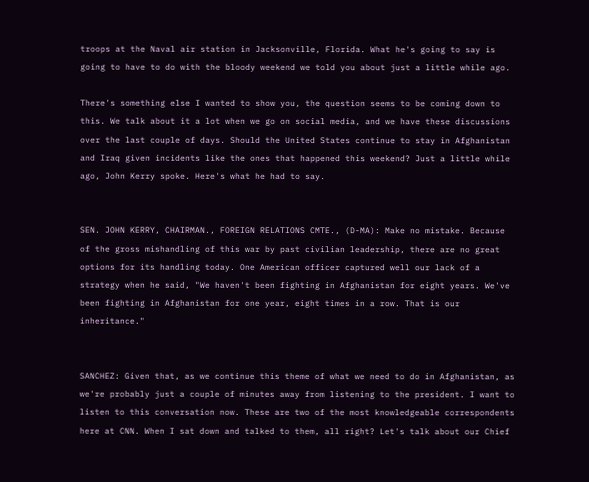troops at the Naval air station in Jacksonville, Florida. What he's going to say is going to have to do with the bloody weekend we told you about just a little while ago.

There's something else I wanted to show you, the question seems to be coming down to this. We talk about it a lot when we go on social media, and we have these discussions over the last couple of days. Should the United States continue to stay in Afghanistan and Iraq given incidents like the ones that happened this weekend? Just a little while ago, John Kerry spoke. Here's what he had to say.


SEN. JOHN KERRY, CHAIRMAN., FOREIGN RELATIONS CMTE., (D-MA): Make no mistake. Because of the gross mishandling of this war by past civilian leadership, there are no great options for its handling today. One American officer captured well our lack of a strategy when he said, "We haven't been fighting in Afghanistan for eight years. We've been fighting in Afghanistan for one year, eight times in a row. That is our inheritance."


SANCHEZ: Given that, as we continue this theme of what we need to do in Afghanistan, as we're probably just a couple of minutes away from listening to the president. I want to listen to this conversation now. These are two of the most knowledgeable correspondents here at CNN. When I sat down and talked to them, all right? Let's talk about our Chief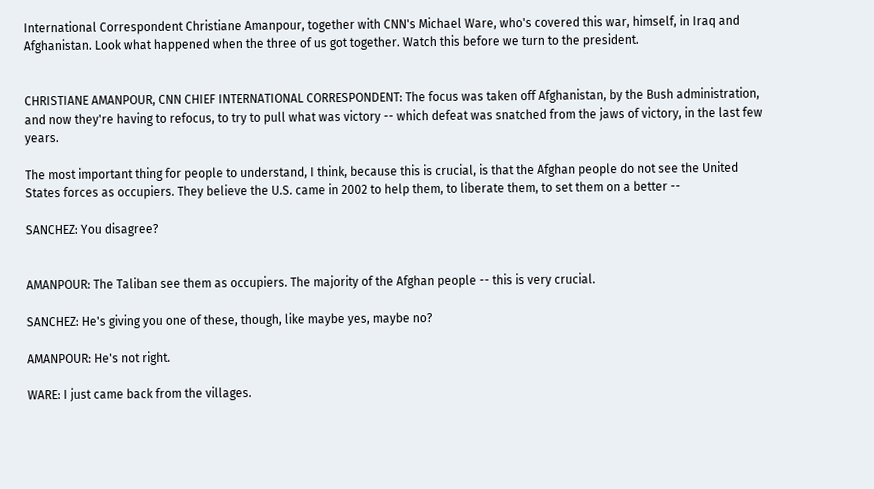International Correspondent Christiane Amanpour, together with CNN's Michael Ware, who's covered this war, himself, in Iraq and Afghanistan. Look what happened when the three of us got together. Watch this before we turn to the president.


CHRISTIANE AMANPOUR, CNN CHIEF INTERNATIONAL CORRESPONDENT: The focus was taken off Afghanistan, by the Bush administration, and now they're having to refocus, to try to pull what was victory -- which defeat was snatched from the jaws of victory, in the last few years.

The most important thing for people to understand, I think, because this is crucial, is that the Afghan people do not see the United States forces as occupiers. They believe the U.S. came in 2002 to help them, to liberate them, to set them on a better --

SANCHEZ: You disagree?


AMANPOUR: The Taliban see them as occupiers. The majority of the Afghan people -- this is very crucial.

SANCHEZ: He's giving you one of these, though, like maybe yes, maybe no?

AMANPOUR: He's not right.

WARE: I just came back from the villages.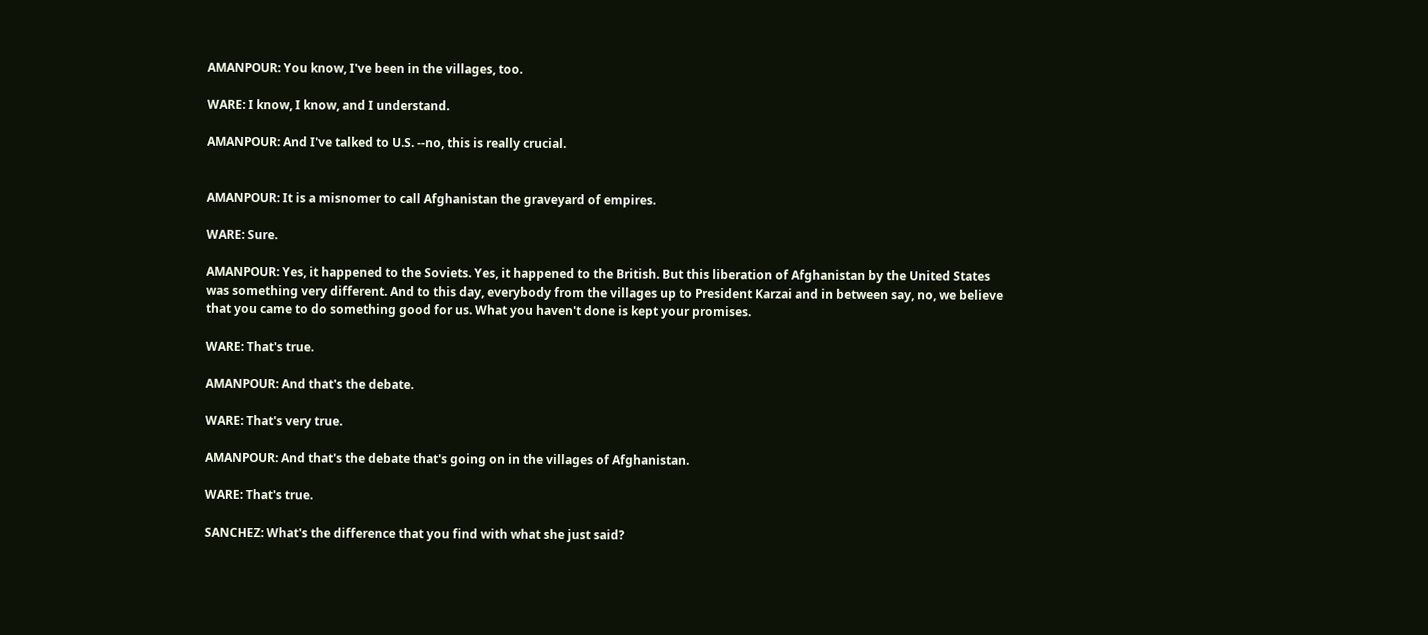AMANPOUR: You know, I've been in the villages, too.

WARE: I know, I know, and I understand.

AMANPOUR: And I've talked to U.S. --no, this is really crucial.


AMANPOUR: It is a misnomer to call Afghanistan the graveyard of empires.

WARE: Sure.

AMANPOUR: Yes, it happened to the Soviets. Yes, it happened to the British. But this liberation of Afghanistan by the United States was something very different. And to this day, everybody from the villages up to President Karzai and in between say, no, we believe that you came to do something good for us. What you haven't done is kept your promises.

WARE: That's true.

AMANPOUR: And that's the debate.

WARE: That's very true.

AMANPOUR: And that's the debate that's going on in the villages of Afghanistan.

WARE: That's true.

SANCHEZ: What's the difference that you find with what she just said?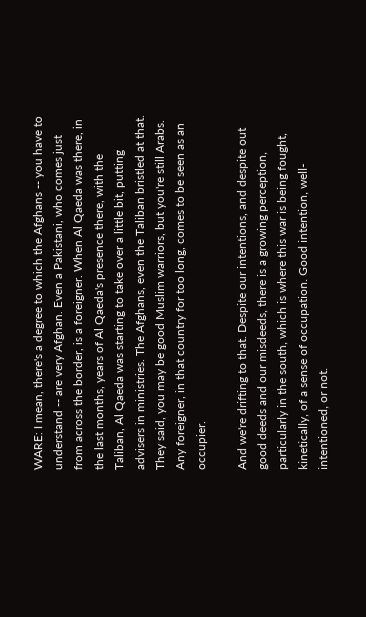WARE: I mean, there's a degree to which the Afghans -- you have to understand -- are very Afghan. Even a Pakistani, who comes just from across the border, is a foreigner. When Al Qaeda was there, in the last months, years of Al Qaeda's presence there, with the Taliban, Al Qaeda was starting to take over a little bit, putting advisers in ministries. The Afghans, even the Taliban bristled at that. They said, you may be good Muslim warriors, but you're still Arabs. Any foreigner, in that country for too long, comes to be seen as an occupier.

And we're drifting to that. Despite our intentions, and despite out good deeds and our misdeeds, there is a growing perception, particularly in the south, which is where this war is being fought, kinetically, of a sense of occupation. Good intention, well- intentioned, or not.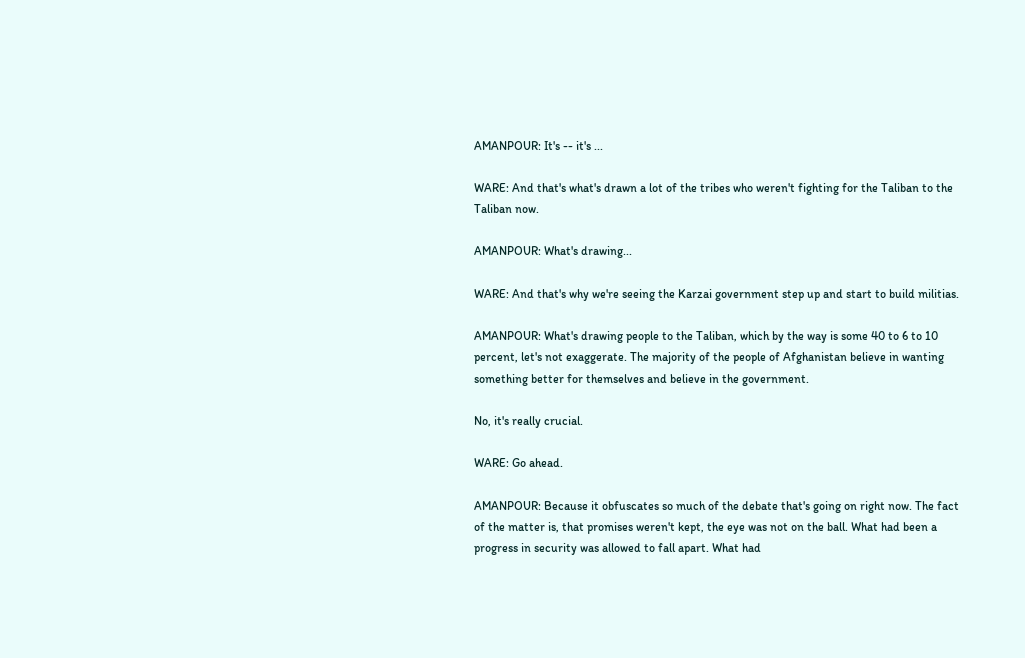AMANPOUR: It's -- it's ...

WARE: And that's what's drawn a lot of the tribes who weren't fighting for the Taliban to the Taliban now.

AMANPOUR: What's drawing...

WARE: And that's why we're seeing the Karzai government step up and start to build militias.

AMANPOUR: What's drawing people to the Taliban, which by the way is some 40 to 6 to 10 percent, let's not exaggerate. The majority of the people of Afghanistan believe in wanting something better for themselves and believe in the government.

No, it's really crucial.

WARE: Go ahead.

AMANPOUR: Because it obfuscates so much of the debate that's going on right now. The fact of the matter is, that promises weren't kept, the eye was not on the ball. What had been a progress in security was allowed to fall apart. What had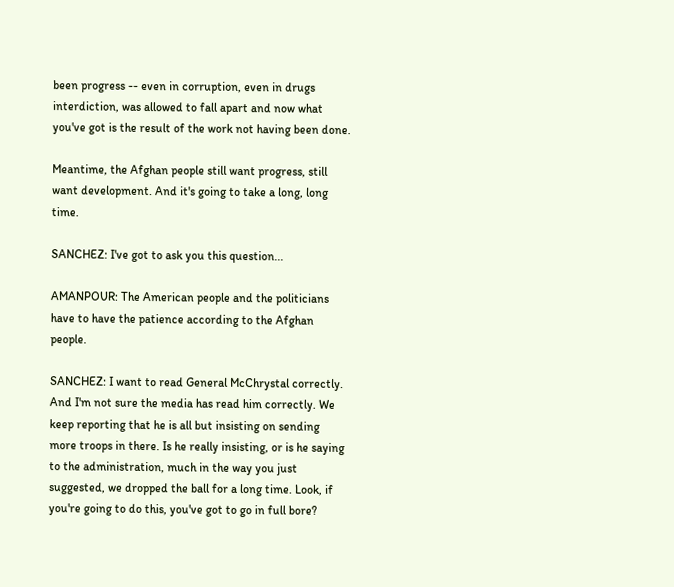been progress -- even in corruption, even in drugs interdiction, was allowed to fall apart and now what you've got is the result of the work not having been done.

Meantime, the Afghan people still want progress, still want development. And it's going to take a long, long time.

SANCHEZ: I've got to ask you this question...

AMANPOUR: The American people and the politicians have to have the patience according to the Afghan people.

SANCHEZ: I want to read General McChrystal correctly. And I'm not sure the media has read him correctly. We keep reporting that he is all but insisting on sending more troops in there. Is he really insisting, or is he saying to the administration, much in the way you just suggested, we dropped the ball for a long time. Look, if you're going to do this, you've got to go in full bore?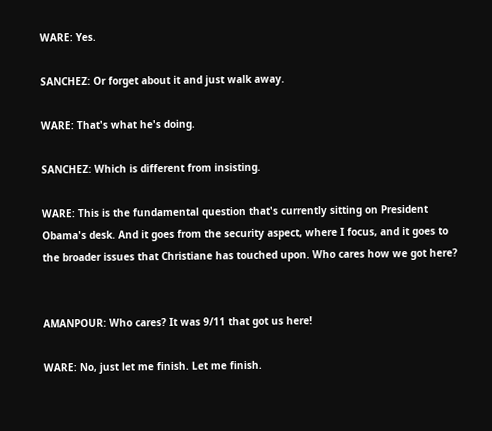WARE: Yes.

SANCHEZ: Or forget about it and just walk away.

WARE: That's what he's doing.

SANCHEZ: Which is different from insisting.

WARE: This is the fundamental question that's currently sitting on President Obama's desk. And it goes from the security aspect, where I focus, and it goes to the broader issues that Christiane has touched upon. Who cares how we got here?


AMANPOUR: Who cares? It was 9/11 that got us here!

WARE: No, just let me finish. Let me finish.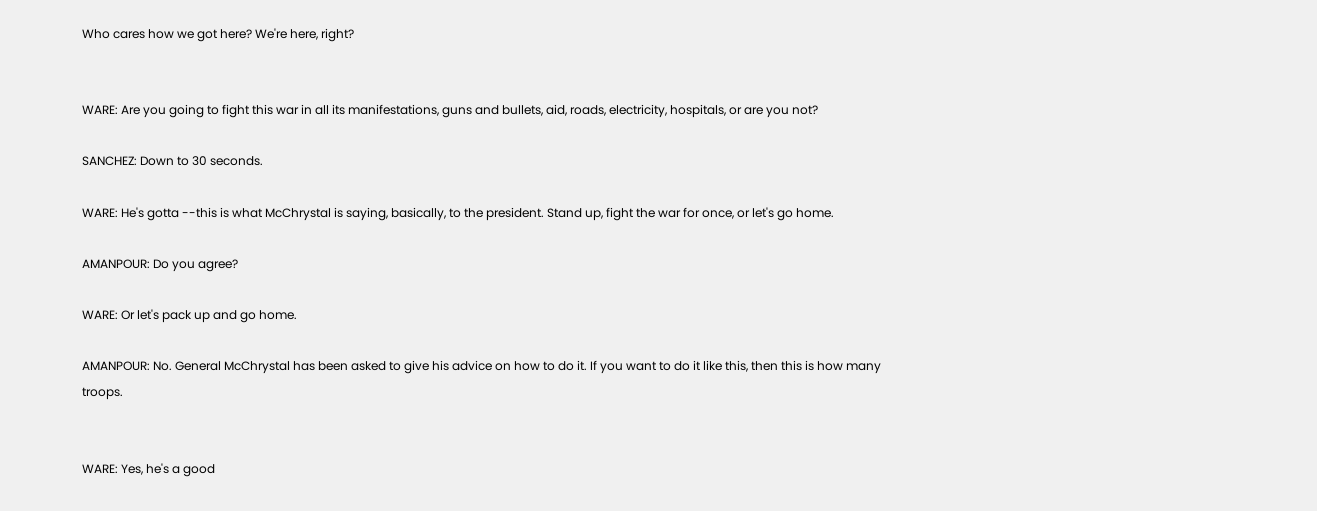Who cares how we got here? We're here, right?


WARE: Are you going to fight this war in all its manifestations, guns and bullets, aid, roads, electricity, hospitals, or are you not?

SANCHEZ: Down to 30 seconds.

WARE: He's gotta --this is what McChrystal is saying, basically, to the president. Stand up, fight the war for once, or let's go home.

AMANPOUR: Do you agree?

WARE: Or let's pack up and go home.

AMANPOUR: No. General McChrystal has been asked to give his advice on how to do it. If you want to do it like this, then this is how many troops.


WARE: Yes, he's a good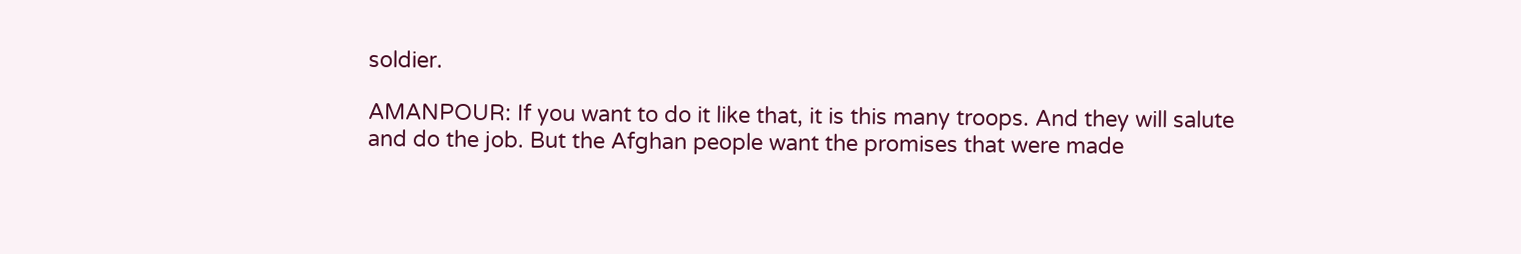soldier.

AMANPOUR: If you want to do it like that, it is this many troops. And they will salute and do the job. But the Afghan people want the promises that were made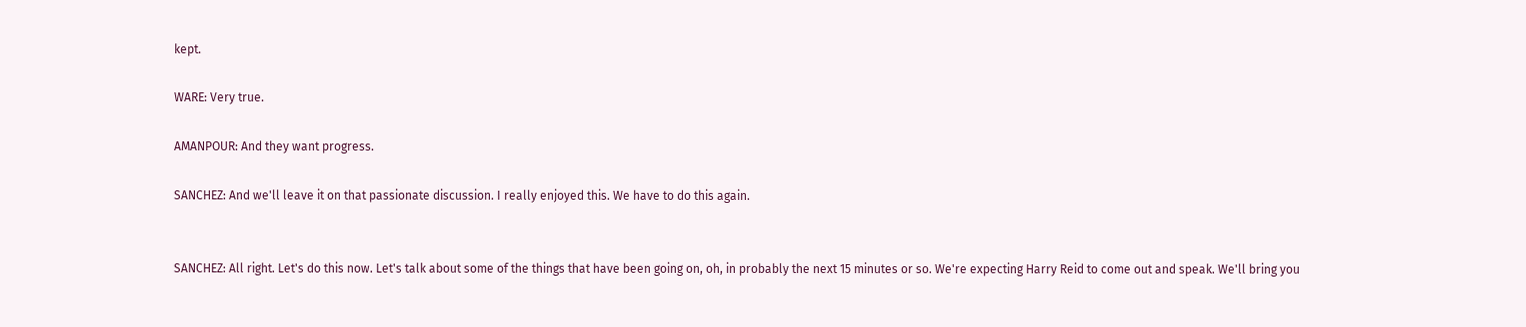kept.

WARE: Very true.

AMANPOUR: And they want progress.

SANCHEZ: And we'll leave it on that passionate discussion. I really enjoyed this. We have to do this again.


SANCHEZ: All right. Let's do this now. Let's talk about some of the things that have been going on, oh, in probably the next 15 minutes or so. We're expecting Harry Reid to come out and speak. We'll bring you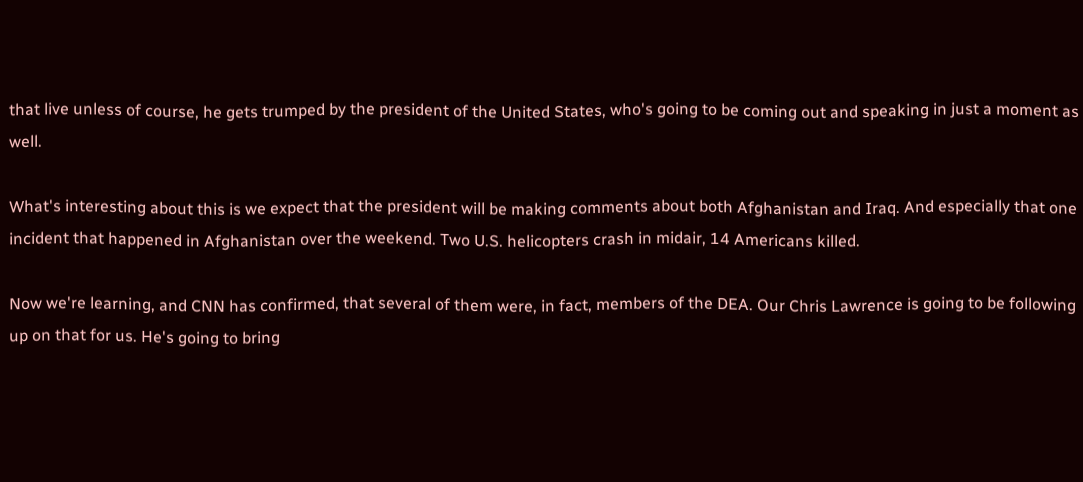that live unless of course, he gets trumped by the president of the United States, who's going to be coming out and speaking in just a moment as well.

What's interesting about this is we expect that the president will be making comments about both Afghanistan and Iraq. And especially that one incident that happened in Afghanistan over the weekend. Two U.S. helicopters crash in midair, 14 Americans killed.

Now we're learning, and CNN has confirmed, that several of them were, in fact, members of the DEA. Our Chris Lawrence is going to be following up on that for us. He's going to bring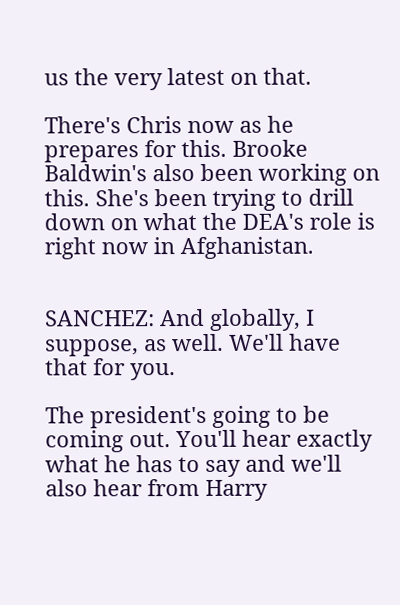us the very latest on that.

There's Chris now as he prepares for this. Brooke Baldwin's also been working on this. She's been trying to drill down on what the DEA's role is right now in Afghanistan.


SANCHEZ: And globally, I suppose, as well. We'll have that for you.

The president's going to be coming out. You'll hear exactly what he has to say and we'll also hear from Harry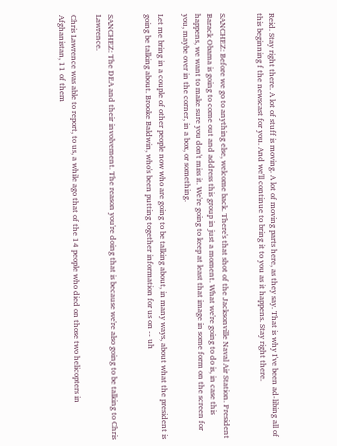Reid. Stay right there. A lot of stuff is moving. A lot of moving parts here, as they say. That is why I've been ad-libing all of this beginning f the newscast for you. And we'll continue to bring it to you as it happens. Stay right there.


SANCHEZ: Before we go to anything else, welcome back. There's that shot of the Jacksonville Naval Air Station. President Barack Obama is going to come out and address this group in just a moment. What we're going to do is, in case this happens, we want to make sure you don't miss it. We're going to keep at least that image in some form on the screen for you, maybe over in the corner, in a box, or something.

Let me bring in a couple of other people now who are going to be talking about, in many ways, about what the president is going be talking about. Brooke Baldwin, who's been putting together information for us on -- uh


SANCHEZ: The DEA and their involvement. The reason you're doing that is because we're also going to be talking to Chris Lawrence.

Chris Lawrence was able to report, to us, a while ago that of the 14 people who died on those two helicopters in Afghanistan, 11 of them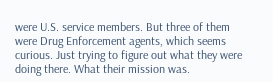were U.S. service members. But three of them were Drug Enforcement agents, which seems curious. Just trying to figure out what they were doing there. What their mission was.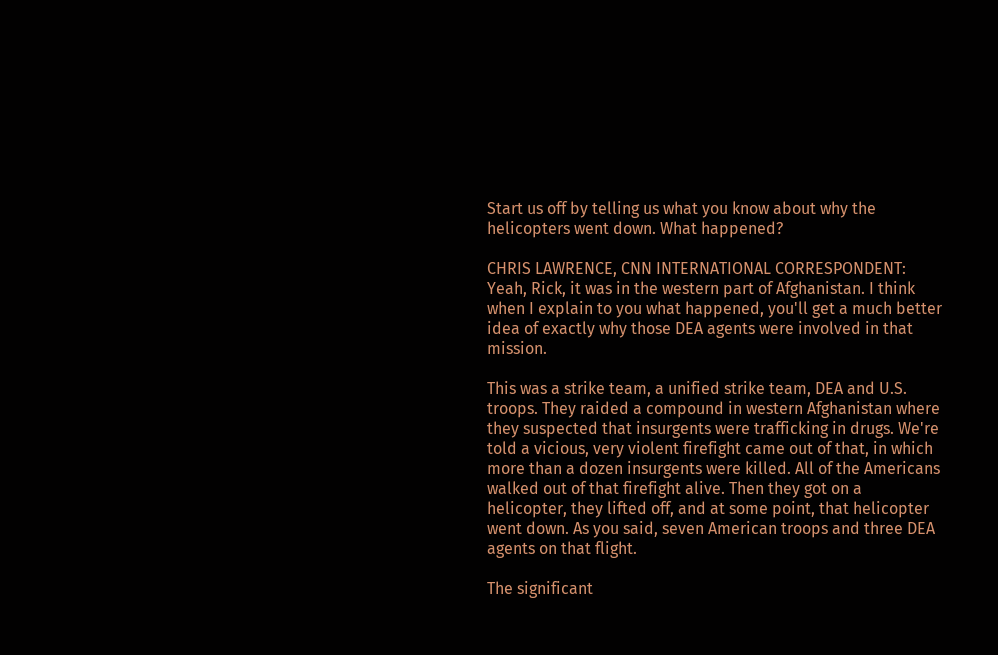Start us off by telling us what you know about why the helicopters went down. What happened?

CHRIS LAWRENCE, CNN INTERNATIONAL CORRESPONDENT: Yeah, Rick, it was in the western part of Afghanistan. I think when I explain to you what happened, you'll get a much better idea of exactly why those DEA agents were involved in that mission.

This was a strike team, a unified strike team, DEA and U.S. troops. They raided a compound in western Afghanistan where they suspected that insurgents were trafficking in drugs. We're told a vicious, very violent firefight came out of that, in which more than a dozen insurgents were killed. All of the Americans walked out of that firefight alive. Then they got on a helicopter, they lifted off, and at some point, that helicopter went down. As you said, seven American troops and three DEA agents on that flight.

The significant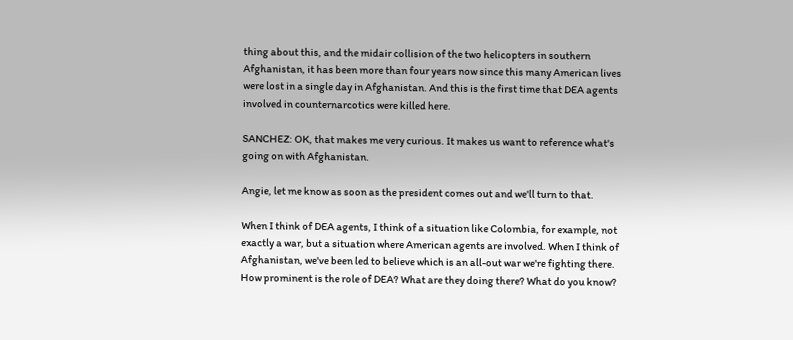thing about this, and the midair collision of the two helicopters in southern Afghanistan, it has been more than four years now since this many American lives were lost in a single day in Afghanistan. And this is the first time that DEA agents involved in counternarcotics were killed here.

SANCHEZ: OK, that makes me very curious. It makes us want to reference what's going on with Afghanistan.

Angie, let me know as soon as the president comes out and we'll turn to that.

When I think of DEA agents, I think of a situation like Colombia, for example, not exactly a war, but a situation where American agents are involved. When I think of Afghanistan, we've been led to believe which is an all-out war we're fighting there. How prominent is the role of DEA? What are they doing there? What do you know?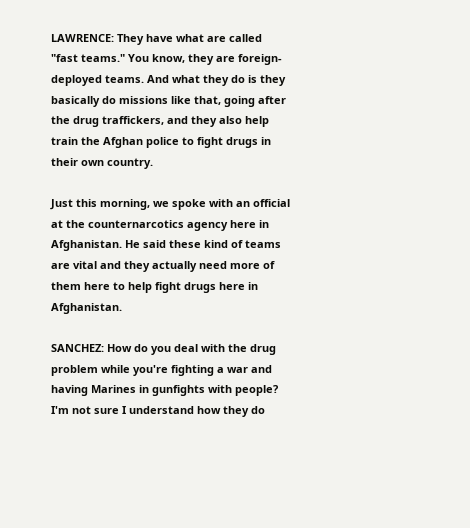LAWRENCE: They have what are called "fast teams." You know, they are foreign-deployed teams. And what they do is they basically do missions like that, going after the drug traffickers, and they also help train the Afghan police to fight drugs in their own country.

Just this morning, we spoke with an official at the counternarcotics agency here in Afghanistan. He said these kind of teams are vital and they actually need more of them here to help fight drugs here in Afghanistan.

SANCHEZ: How do you deal with the drug problem while you're fighting a war and having Marines in gunfights with people? I'm not sure I understand how they do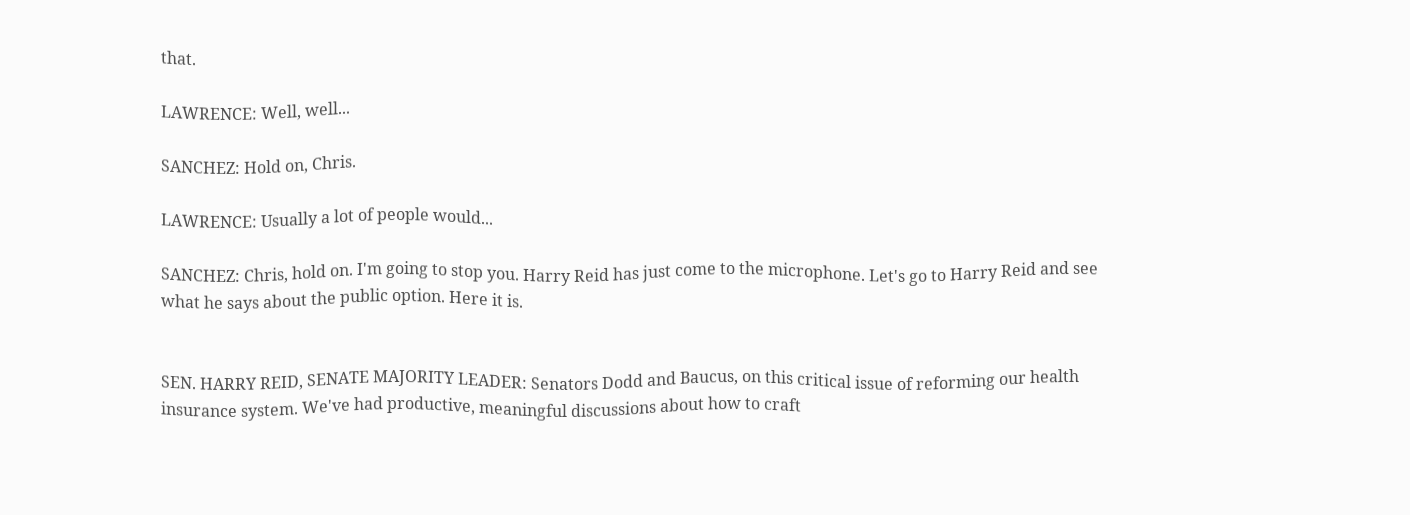that.

LAWRENCE: Well, well...

SANCHEZ: Hold on, Chris.

LAWRENCE: Usually a lot of people would...

SANCHEZ: Chris, hold on. I'm going to stop you. Harry Reid has just come to the microphone. Let's go to Harry Reid and see what he says about the public option. Here it is.


SEN. HARRY REID, SENATE MAJORITY LEADER: Senators Dodd and Baucus, on this critical issue of reforming our health insurance system. We've had productive, meaningful discussions about how to craft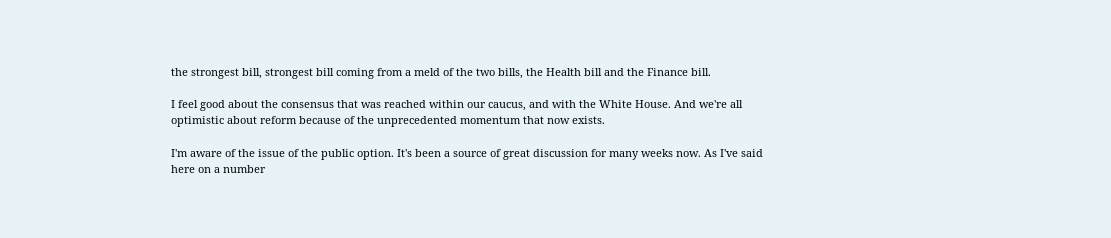the strongest bill, strongest bill coming from a meld of the two bills, the Health bill and the Finance bill.

I feel good about the consensus that was reached within our caucus, and with the White House. And we're all optimistic about reform because of the unprecedented momentum that now exists.

I'm aware of the issue of the public option. It's been a source of great discussion for many weeks now. As I've said here on a number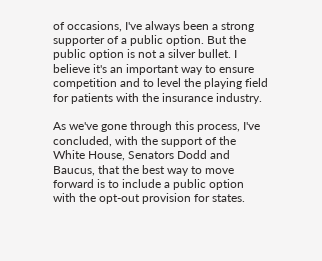of occasions, I've always been a strong supporter of a public option. But the public option is not a silver bullet. I believe it's an important way to ensure competition and to level the playing field for patients with the insurance industry.

As we've gone through this process, I've concluded, with the support of the White House, Senators Dodd and Baucus, that the best way to move forward is to include a public option with the opt-out provision for states.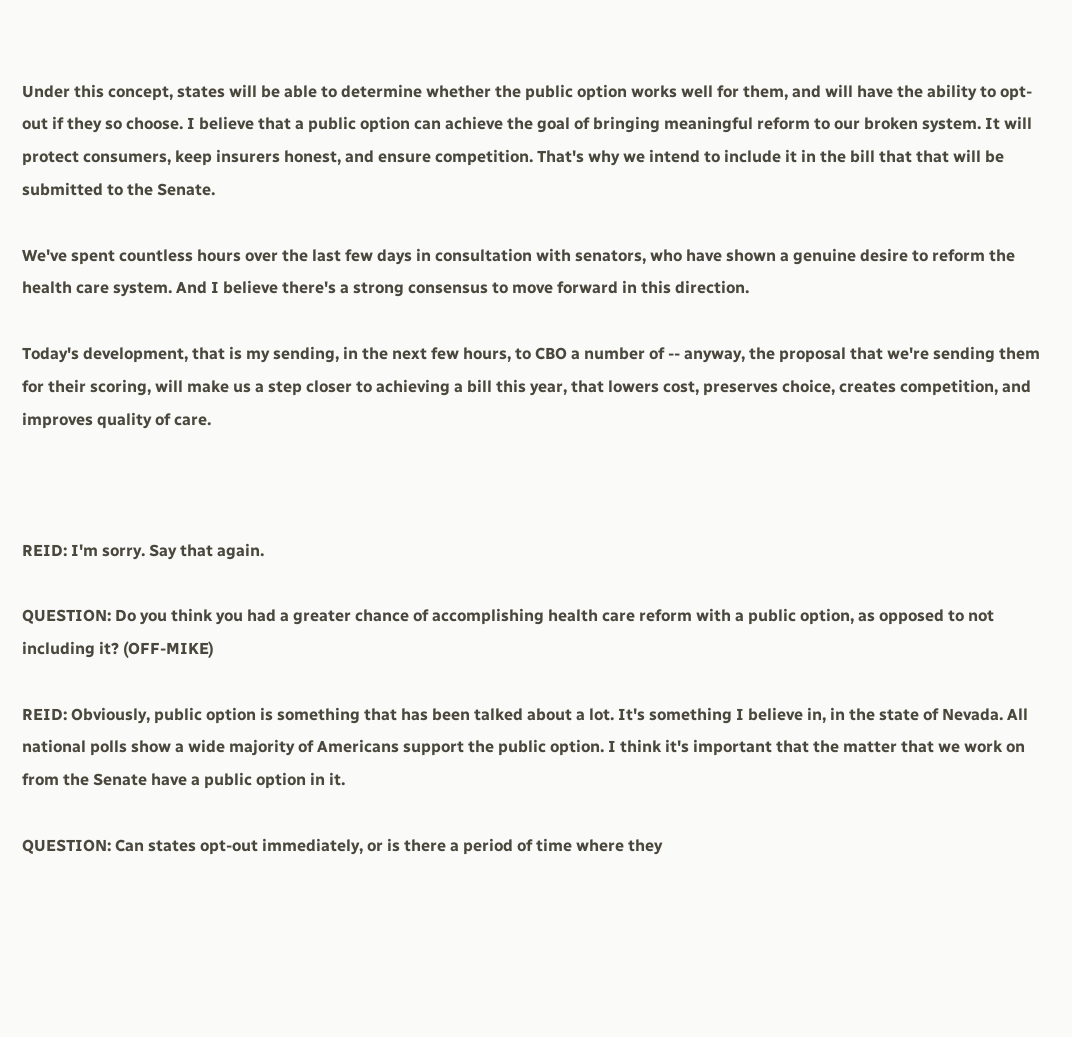Under this concept, states will be able to determine whether the public option works well for them, and will have the ability to opt- out if they so choose. I believe that a public option can achieve the goal of bringing meaningful reform to our broken system. It will protect consumers, keep insurers honest, and ensure competition. That's why we intend to include it in the bill that that will be submitted to the Senate.

We've spent countless hours over the last few days in consultation with senators, who have shown a genuine desire to reform the health care system. And I believe there's a strong consensus to move forward in this direction.

Today's development, that is my sending, in the next few hours, to CBO a number of -- anyway, the proposal that we're sending them for their scoring, will make us a step closer to achieving a bill this year, that lowers cost, preserves choice, creates competition, and improves quality of care.



REID: I'm sorry. Say that again.

QUESTION: Do you think you had a greater chance of accomplishing health care reform with a public option, as opposed to not including it? (OFF-MIKE)

REID: Obviously, public option is something that has been talked about a lot. It's something I believe in, in the state of Nevada. All national polls show a wide majority of Americans support the public option. I think it's important that the matter that we work on from the Senate have a public option in it.

QUESTION: Can states opt-out immediately, or is there a period of time where they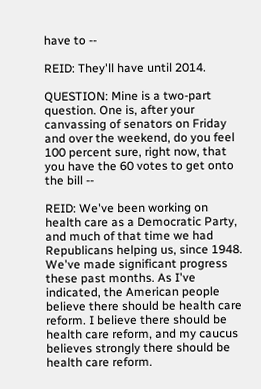have to --

REID: They'll have until 2014.

QUESTION: Mine is a two-part question. One is, after your canvassing of senators on Friday and over the weekend, do you feel 100 percent sure, right now, that you have the 60 votes to get onto the bill --

REID: We've been working on health care as a Democratic Party, and much of that time we had Republicans helping us, since 1948. We've made significant progress these past months. As I've indicated, the American people believe there should be health care reform. I believe there should be health care reform, and my caucus believes strongly there should be health care reform.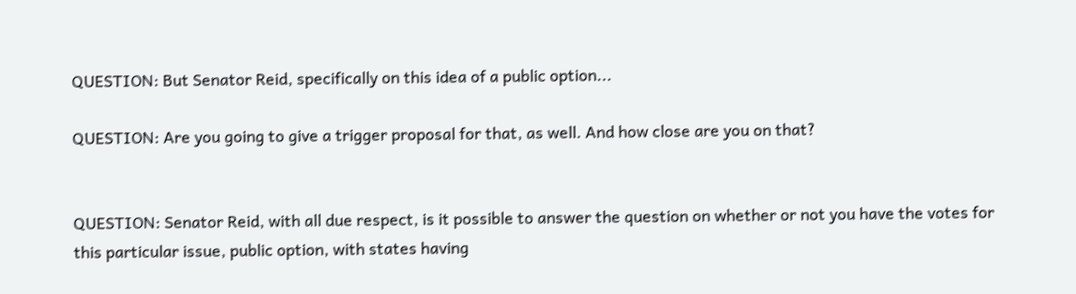QUESTION: But Senator Reid, specifically on this idea of a public option...

QUESTION: Are you going to give a trigger proposal for that, as well. And how close are you on that?


QUESTION: Senator Reid, with all due respect, is it possible to answer the question on whether or not you have the votes for this particular issue, public option, with states having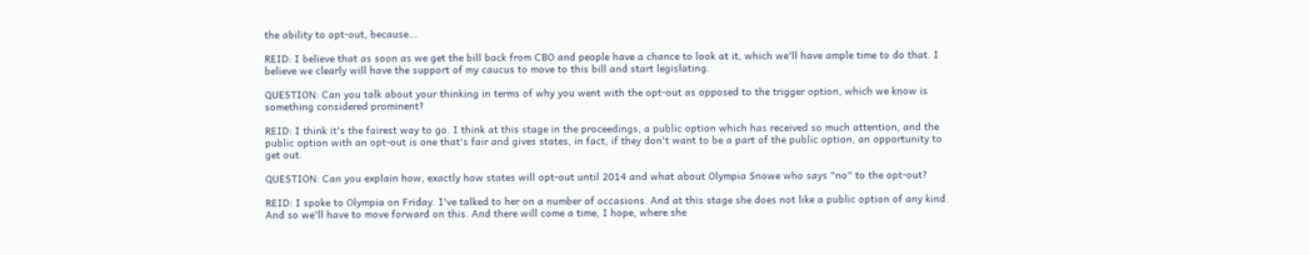the ability to opt-out, because...

REID: I believe that as soon as we get the bill back from CBO and people have a chance to look at it, which we'll have ample time to do that. I believe we clearly will have the support of my caucus to move to this bill and start legislating.

QUESTION: Can you talk about your thinking in terms of why you went with the opt-out as opposed to the trigger option, which we know is something considered prominent?

REID: I think it's the fairest way to go. I think at this stage in the proceedings, a public option which has received so much attention, and the public option with an opt-out is one that's fair and gives states, in fact, if they don't want to be a part of the public option, an opportunity to get out.

QUESTION: Can you explain how, exactly how states will opt-out until 2014 and what about Olympia Snowe who says "no" to the opt-out?

REID: I spoke to Olympia on Friday. I've talked to her on a number of occasions. And at this stage she does not like a public option of any kind. And so we'll have to move forward on this. And there will come a time, I hope, where she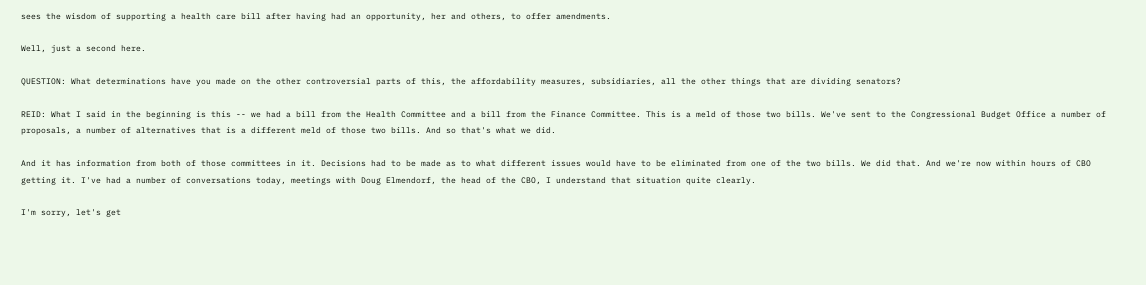sees the wisdom of supporting a health care bill after having had an opportunity, her and others, to offer amendments.

Well, just a second here.

QUESTION: What determinations have you made on the other controversial parts of this, the affordability measures, subsidiaries, all the other things that are dividing senators?

REID: What I said in the beginning is this -- we had a bill from the Health Committee and a bill from the Finance Committee. This is a meld of those two bills. We've sent to the Congressional Budget Office a number of proposals, a number of alternatives that is a different meld of those two bills. And so that's what we did.

And it has information from both of those committees in it. Decisions had to be made as to what different issues would have to be eliminated from one of the two bills. We did that. And we're now within hours of CBO getting it. I've had a number of conversations today, meetings with Doug Elmendorf, the head of the CBO, I understand that situation quite clearly.

I'm sorry, let's get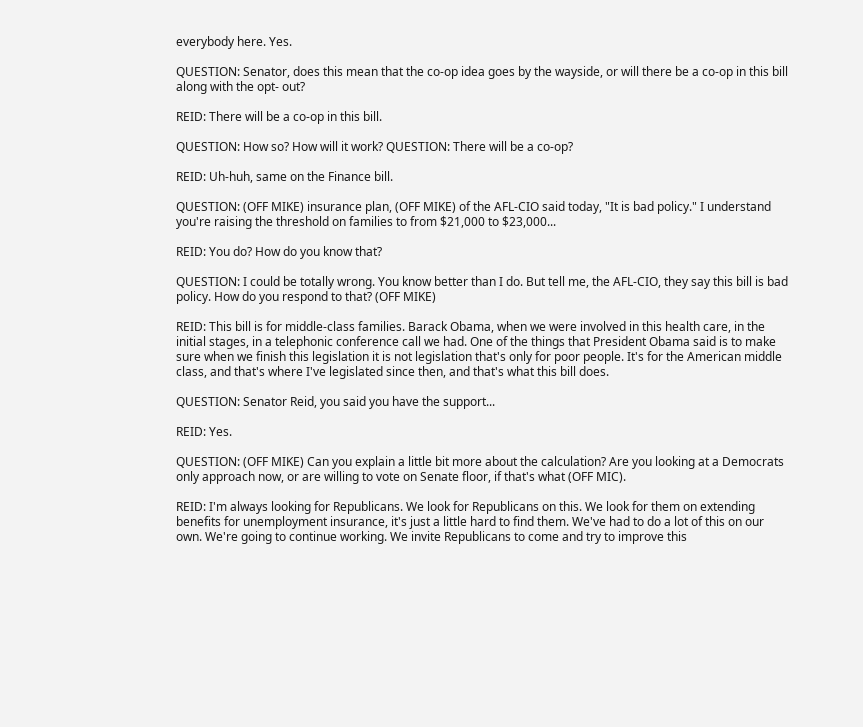everybody here. Yes.

QUESTION: Senator, does this mean that the co-op idea goes by the wayside, or will there be a co-op in this bill along with the opt- out?

REID: There will be a co-op in this bill.

QUESTION: How so? How will it work? QUESTION: There will be a co-op?

REID: Uh-huh, same on the Finance bill.

QUESTION: (OFF MIKE) insurance plan, (OFF MIKE) of the AFL-CIO said today, "It is bad policy." I understand you're raising the threshold on families to from $21,000 to $23,000...

REID: You do? How do you know that?

QUESTION: I could be totally wrong. You know better than I do. But tell me, the AFL-CIO, they say this bill is bad policy. How do you respond to that? (OFF MIKE)

REID: This bill is for middle-class families. Barack Obama, when we were involved in this health care, in the initial stages, in a telephonic conference call we had. One of the things that President Obama said is to make sure when we finish this legislation it is not legislation that's only for poor people. It's for the American middle class, and that's where I've legislated since then, and that's what this bill does.

QUESTION: Senator Reid, you said you have the support...

REID: Yes.

QUESTION: (OFF MIKE) Can you explain a little bit more about the calculation? Are you looking at a Democrats only approach now, or are willing to vote on Senate floor, if that's what (OFF MIC).

REID: I'm always looking for Republicans. We look for Republicans on this. We look for them on extending benefits for unemployment insurance, it's just a little hard to find them. We've had to do a lot of this on our own. We're going to continue working. We invite Republicans to come and try to improve this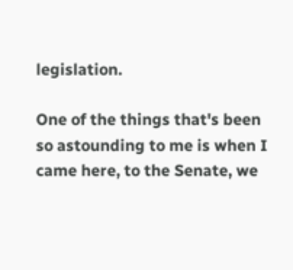legislation.

One of the things that's been so astounding to me is when I came here, to the Senate, we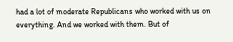had a lot of moderate Republicans who worked with us on everything. And we worked with them. But of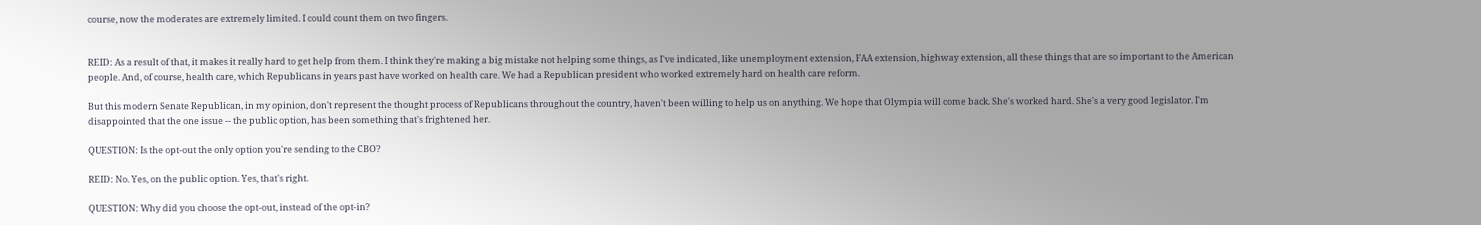course, now the moderates are extremely limited. I could count them on two fingers.


REID: As a result of that, it makes it really hard to get help from them. I think they're making a big mistake not helping some things, as I've indicated, like unemployment extension, FAA extension, highway extension, all these things that are so important to the American people. And, of course, health care, which Republicans in years past have worked on health care. We had a Republican president who worked extremely hard on health care reform.

But this modern Senate Republican, in my opinion, don't represent the thought process of Republicans throughout the country, haven't been willing to help us on anything. We hope that Olympia will come back. She's worked hard. She's a very good legislator. I'm disappointed that the one issue -- the public option, has been something that's frightened her.

QUESTION: Is the opt-out the only option you're sending to the CBO?

REID: No. Yes, on the public option. Yes, that's right.

QUESTION: Why did you choose the opt-out, instead of the opt-in?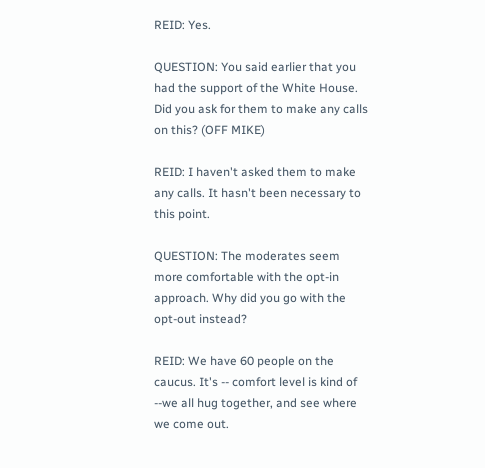REID: Yes.

QUESTION: You said earlier that you had the support of the White House. Did you ask for them to make any calls on this? (OFF MIKE)

REID: I haven't asked them to make any calls. It hasn't been necessary to this point.

QUESTION: The moderates seem more comfortable with the opt-in approach. Why did you go with the opt-out instead?

REID: We have 60 people on the caucus. It's -- comfort level is kind of --we all hug together, and see where we come out.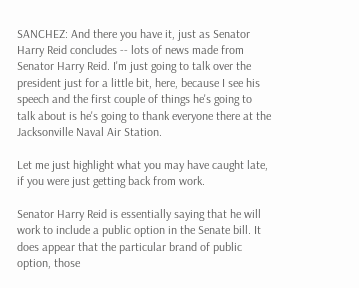SANCHEZ: And there you have it, just as Senator Harry Reid concludes -- lots of news made from Senator Harry Reid. I'm just going to talk over the president just for a little bit, here, because I see his speech and the first couple of things he's going to talk about is he's going to thank everyone there at the Jacksonville Naval Air Station.

Let me just highlight what you may have caught late, if you were just getting back from work.

Senator Harry Reid is essentially saying that he will work to include a public option in the Senate bill. It does appear that the particular brand of public option, those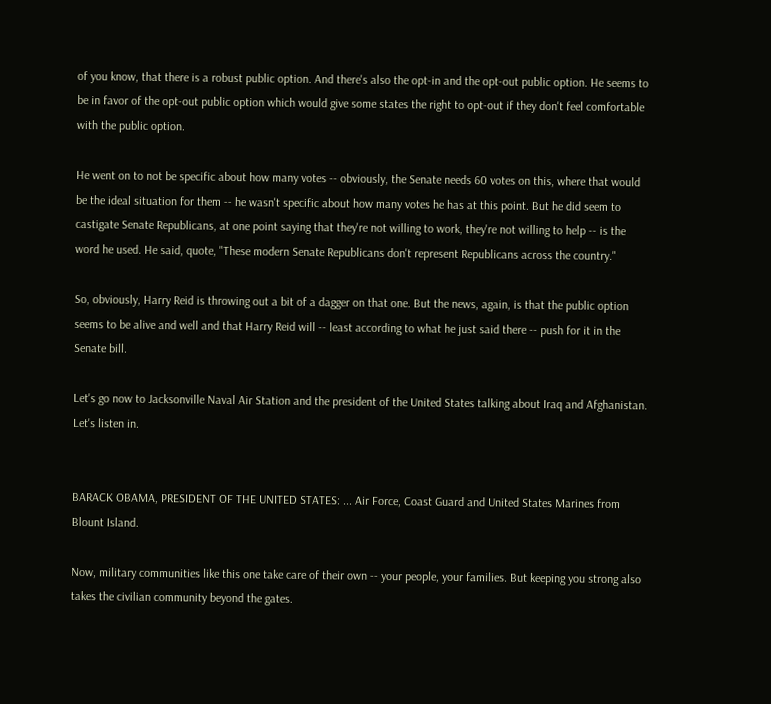of you know, that there is a robust public option. And there's also the opt-in and the opt-out public option. He seems to be in favor of the opt-out public option which would give some states the right to opt-out if they don't feel comfortable with the public option.

He went on to not be specific about how many votes -- obviously, the Senate needs 60 votes on this, where that would be the ideal situation for them -- he wasn't specific about how many votes he has at this point. But he did seem to castigate Senate Republicans, at one point saying that they're not willing to work, they're not willing to help -- is the word he used. He said, quote, "These modern Senate Republicans don't represent Republicans across the country."

So, obviously, Harry Reid is throwing out a bit of a dagger on that one. But the news, again, is that the public option seems to be alive and well and that Harry Reid will -- least according to what he just said there -- push for it in the Senate bill.

Let's go now to Jacksonville Naval Air Station and the president of the United States talking about Iraq and Afghanistan. Let's listen in.


BARACK OBAMA, PRESIDENT OF THE UNITED STATES: ... Air Force, Coast Guard and United States Marines from Blount Island.

Now, military communities like this one take care of their own -- your people, your families. But keeping you strong also takes the civilian community beyond the gates.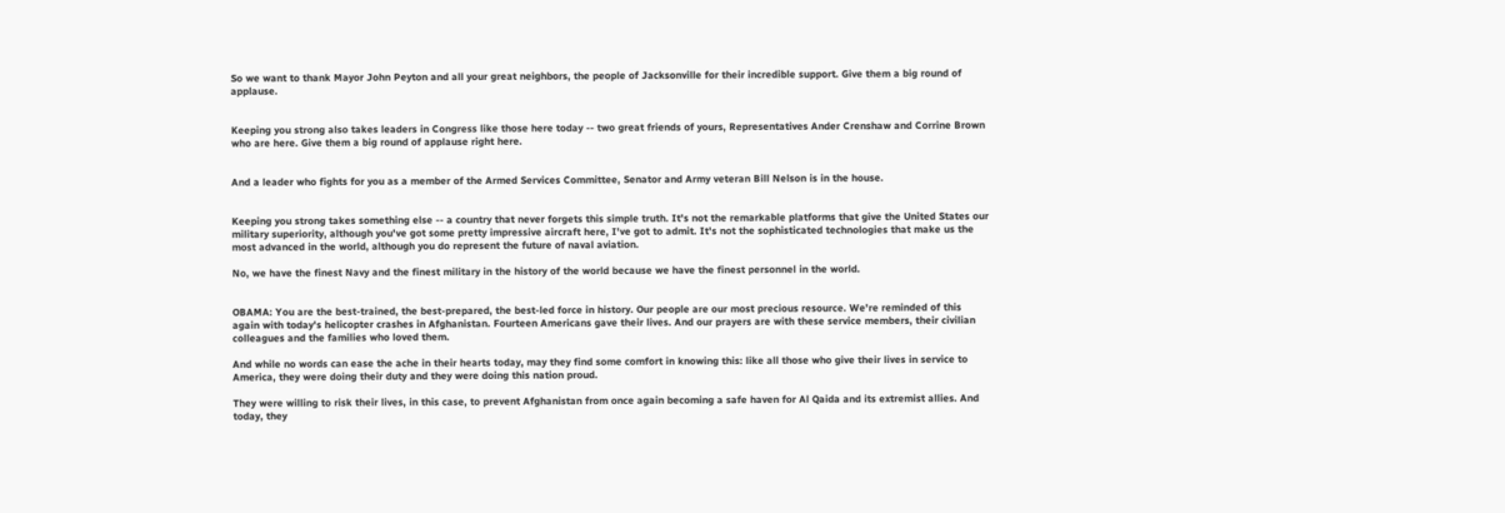So we want to thank Mayor John Peyton and all your great neighbors, the people of Jacksonville for their incredible support. Give them a big round of applause.


Keeping you strong also takes leaders in Congress like those here today -- two great friends of yours, Representatives Ander Crenshaw and Corrine Brown who are here. Give them a big round of applause right here.


And a leader who fights for you as a member of the Armed Services Committee, Senator and Army veteran Bill Nelson is in the house.


Keeping you strong takes something else -- a country that never forgets this simple truth. It's not the remarkable platforms that give the United States our military superiority, although you've got some pretty impressive aircraft here, I've got to admit. It's not the sophisticated technologies that make us the most advanced in the world, although you do represent the future of naval aviation.

No, we have the finest Navy and the finest military in the history of the world because we have the finest personnel in the world.


OBAMA: You are the best-trained, the best-prepared, the best-led force in history. Our people are our most precious resource. We're reminded of this again with today's helicopter crashes in Afghanistan. Fourteen Americans gave their lives. And our prayers are with these service members, their civilian colleagues and the families who loved them.

And while no words can ease the ache in their hearts today, may they find some comfort in knowing this: like all those who give their lives in service to America, they were doing their duty and they were doing this nation proud.

They were willing to risk their lives, in this case, to prevent Afghanistan from once again becoming a safe haven for Al Qaida and its extremist allies. And today, they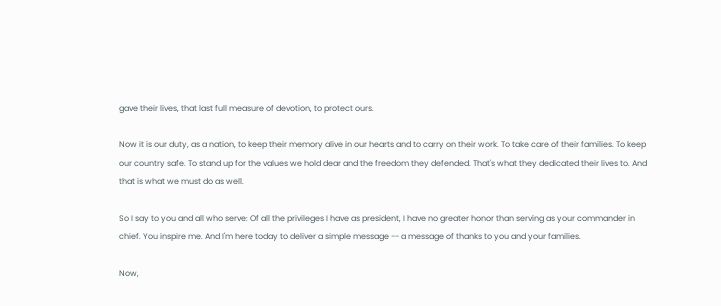gave their lives, that last full measure of devotion, to protect ours.

Now it is our duty, as a nation, to keep their memory alive in our hearts and to carry on their work. To take care of their families. To keep our country safe. To stand up for the values we hold dear and the freedom they defended. That's what they dedicated their lives to. And that is what we must do as well.

So I say to you and all who serve: Of all the privileges I have as president, I have no greater honor than serving as your commander in chief. You inspire me. And I'm here today to deliver a simple message -- a message of thanks to you and your families.

Now,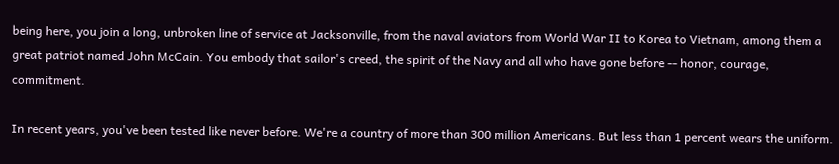being here, you join a long, unbroken line of service at Jacksonville, from the naval aviators from World War II to Korea to Vietnam, among them a great patriot named John McCain. You embody that sailor's creed, the spirit of the Navy and all who have gone before -- honor, courage, commitment.

In recent years, you've been tested like never before. We're a country of more than 300 million Americans. But less than 1 percent wears the uniform.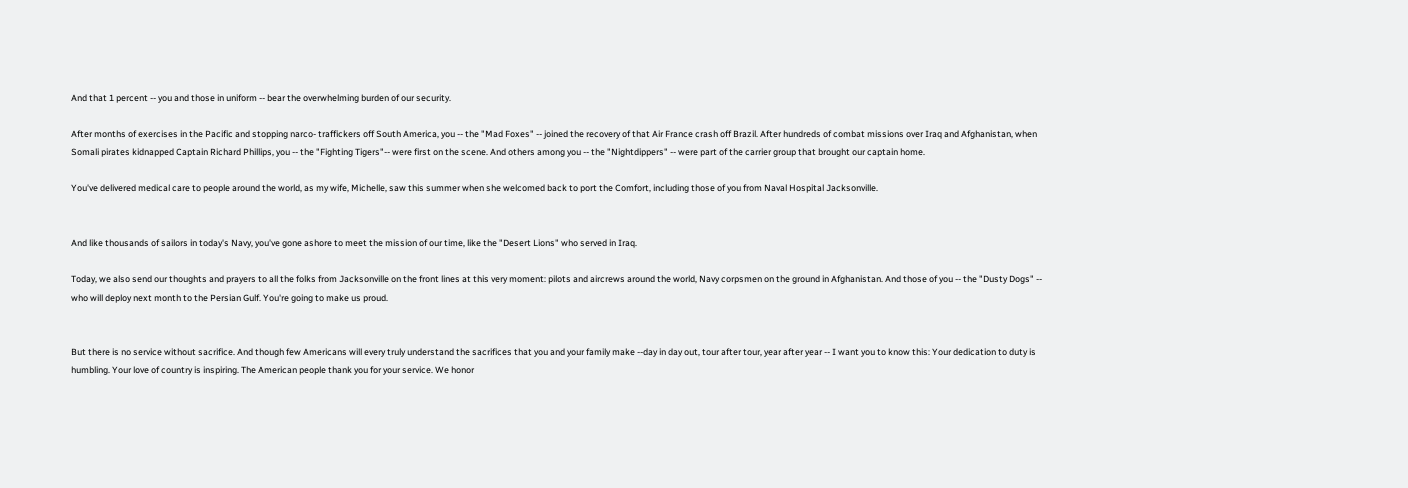And that 1 percent -- you and those in uniform -- bear the overwhelming burden of our security.

After months of exercises in the Pacific and stopping narco- traffickers off South America, you -- the "Mad Foxes" -- joined the recovery of that Air France crash off Brazil. After hundreds of combat missions over Iraq and Afghanistan, when Somali pirates kidnapped Captain Richard Phillips, you -- the "Fighting Tigers"-- were first on the scene. And others among you -- the "Nightdippers" -- were part of the carrier group that brought our captain home.

You've delivered medical care to people around the world, as my wife, Michelle, saw this summer when she welcomed back to port the Comfort, including those of you from Naval Hospital Jacksonville.


And like thousands of sailors in today's Navy, you've gone ashore to meet the mission of our time, like the "Desert Lions" who served in Iraq.

Today, we also send our thoughts and prayers to all the folks from Jacksonville on the front lines at this very moment: pilots and aircrews around the world, Navy corpsmen on the ground in Afghanistan. And those of you -- the "Dusty Dogs" -- who will deploy next month to the Persian Gulf. You're going to make us proud.


But there is no service without sacrifice. And though few Americans will every truly understand the sacrifices that you and your family make --day in day out, tour after tour, year after year -- I want you to know this: Your dedication to duty is humbling. Your love of country is inspiring. The American people thank you for your service. We honor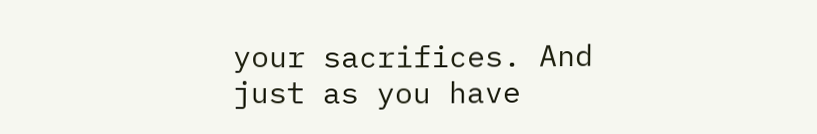your sacrifices. And just as you have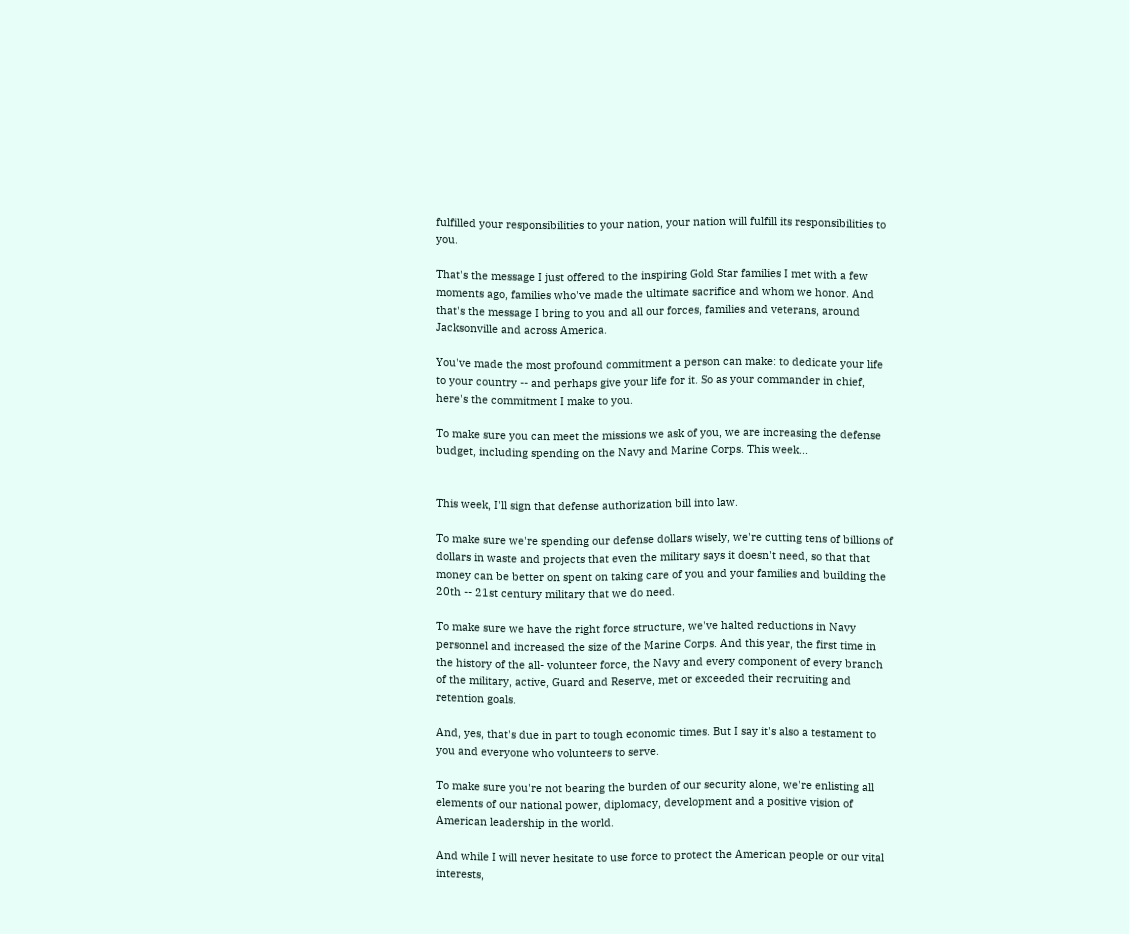fulfilled your responsibilities to your nation, your nation will fulfill its responsibilities to you.

That's the message I just offered to the inspiring Gold Star families I met with a few moments ago, families who've made the ultimate sacrifice and whom we honor. And that's the message I bring to you and all our forces, families and veterans, around Jacksonville and across America.

You've made the most profound commitment a person can make: to dedicate your life to your country -- and perhaps give your life for it. So as your commander in chief, here's the commitment I make to you.

To make sure you can meet the missions we ask of you, we are increasing the defense budget, including spending on the Navy and Marine Corps. This week...


This week, I'll sign that defense authorization bill into law.

To make sure we're spending our defense dollars wisely, we're cutting tens of billions of dollars in waste and projects that even the military says it doesn't need, so that that money can be better on spent on taking care of you and your families and building the 20th -- 21st century military that we do need.

To make sure we have the right force structure, we've halted reductions in Navy personnel and increased the size of the Marine Corps. And this year, the first time in the history of the all- volunteer force, the Navy and every component of every branch of the military, active, Guard and Reserve, met or exceeded their recruiting and retention goals.

And, yes, that's due in part to tough economic times. But I say it's also a testament to you and everyone who volunteers to serve.

To make sure you're not bearing the burden of our security alone, we're enlisting all elements of our national power, diplomacy, development and a positive vision of American leadership in the world.

And while I will never hesitate to use force to protect the American people or our vital interests,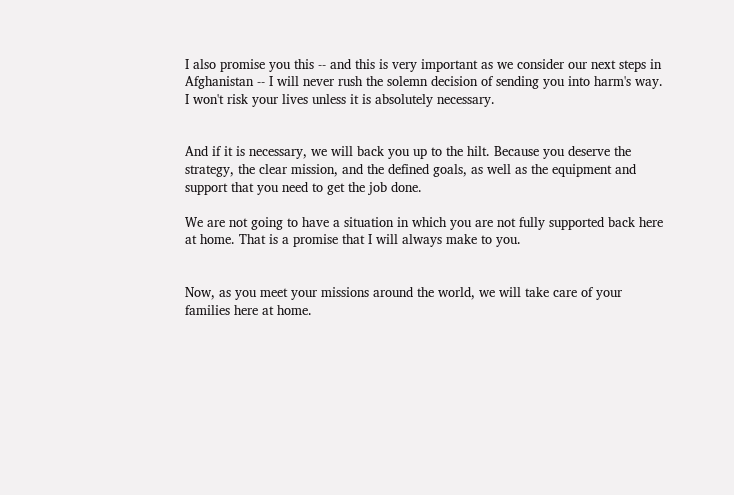I also promise you this -- and this is very important as we consider our next steps in Afghanistan -- I will never rush the solemn decision of sending you into harm's way. I won't risk your lives unless it is absolutely necessary.


And if it is necessary, we will back you up to the hilt. Because you deserve the strategy, the clear mission, and the defined goals, as well as the equipment and support that you need to get the job done.

We are not going to have a situation in which you are not fully supported back here at home. That is a promise that I will always make to you.


Now, as you meet your missions around the world, we will take care of your families here at home.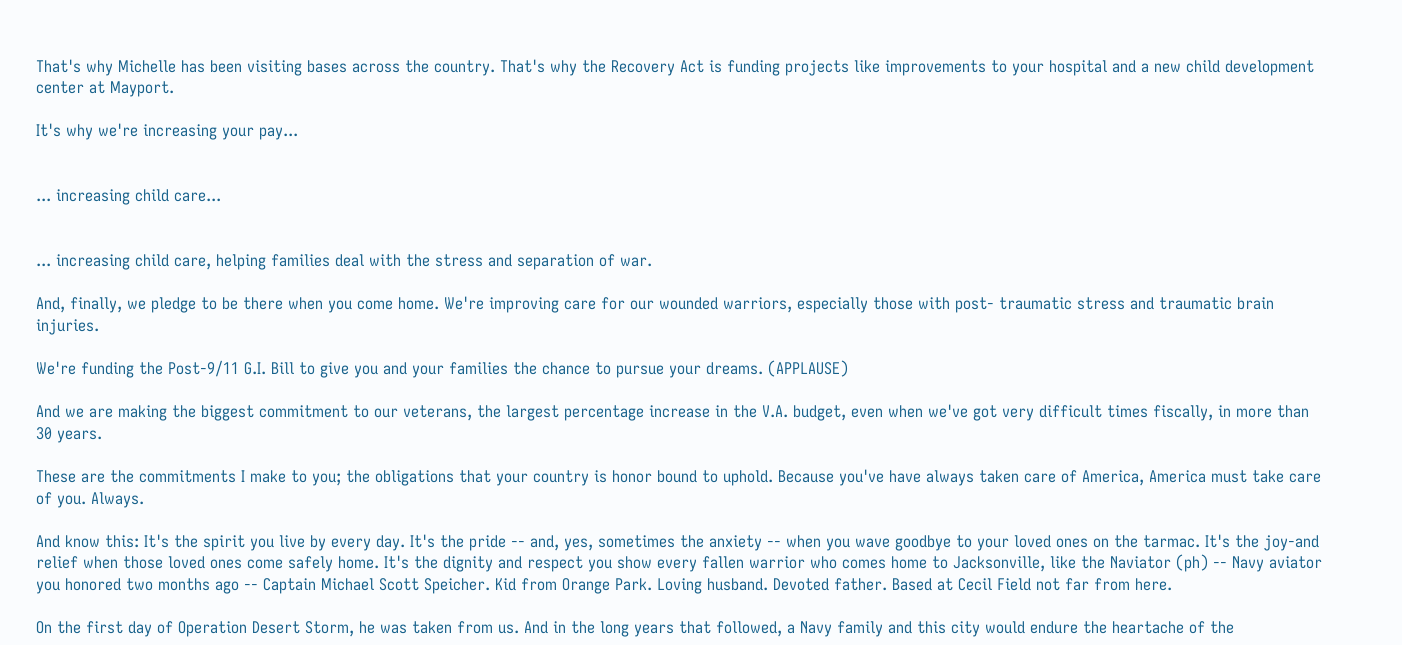That's why Michelle has been visiting bases across the country. That's why the Recovery Act is funding projects like improvements to your hospital and a new child development center at Mayport.

It's why we're increasing your pay...


... increasing child care...


... increasing child care, helping families deal with the stress and separation of war.

And, finally, we pledge to be there when you come home. We're improving care for our wounded warriors, especially those with post- traumatic stress and traumatic brain injuries.

We're funding the Post-9/11 G.I. Bill to give you and your families the chance to pursue your dreams. (APPLAUSE)

And we are making the biggest commitment to our veterans, the largest percentage increase in the V.A. budget, even when we've got very difficult times fiscally, in more than 30 years.

These are the commitments I make to you; the obligations that your country is honor bound to uphold. Because you've have always taken care of America, America must take care of you. Always.

And know this: It's the spirit you live by every day. It's the pride -- and, yes, sometimes the anxiety -- when you wave goodbye to your loved ones on the tarmac. It's the joy-and relief when those loved ones come safely home. It's the dignity and respect you show every fallen warrior who comes home to Jacksonville, like the Naviator (ph) -- Navy aviator you honored two months ago -- Captain Michael Scott Speicher. Kid from Orange Park. Loving husband. Devoted father. Based at Cecil Field not far from here.

On the first day of Operation Desert Storm, he was taken from us. And in the long years that followed, a Navy family and this city would endure the heartache of the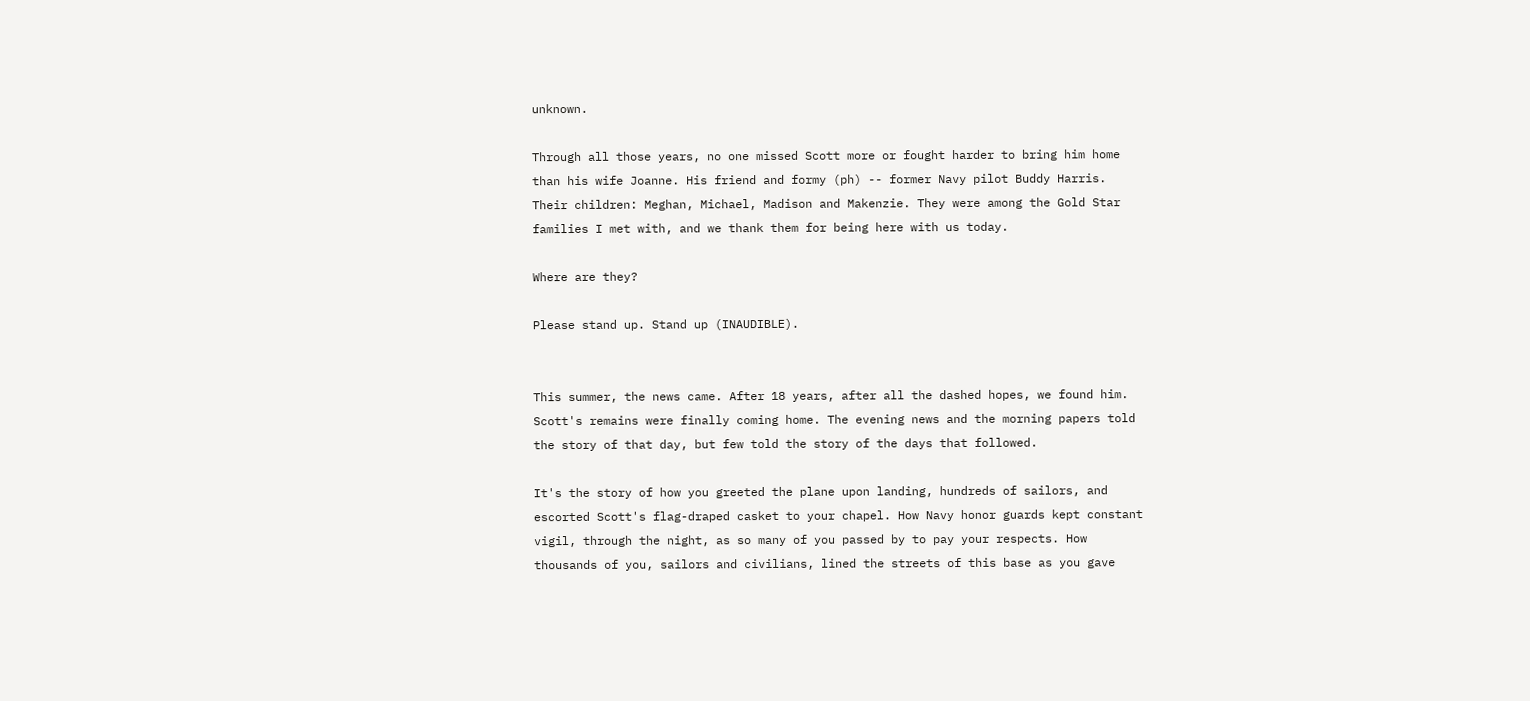unknown.

Through all those years, no one missed Scott more or fought harder to bring him home than his wife Joanne. His friend and formy (ph) -- former Navy pilot Buddy Harris. Their children: Meghan, Michael, Madison and Makenzie. They were among the Gold Star families I met with, and we thank them for being here with us today.

Where are they?

Please stand up. Stand up (INAUDIBLE).


This summer, the news came. After 18 years, after all the dashed hopes, we found him. Scott's remains were finally coming home. The evening news and the morning papers told the story of that day, but few told the story of the days that followed.

It's the story of how you greeted the plane upon landing, hundreds of sailors, and escorted Scott's flag-draped casket to your chapel. How Navy honor guards kept constant vigil, through the night, as so many of you passed by to pay your respects. How thousands of you, sailors and civilians, lined the streets of this base as you gave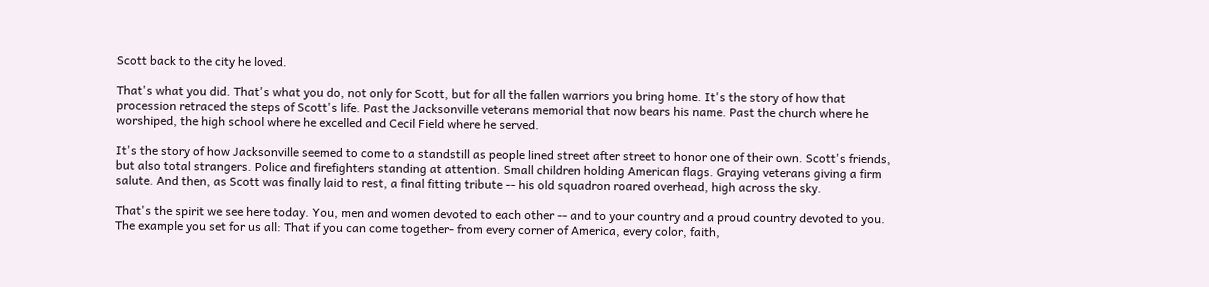Scott back to the city he loved.

That's what you did. That's what you do, not only for Scott, but for all the fallen warriors you bring home. It's the story of how that procession retraced the steps of Scott's life. Past the Jacksonville veterans memorial that now bears his name. Past the church where he worshiped, the high school where he excelled and Cecil Field where he served.

It's the story of how Jacksonville seemed to come to a standstill as people lined street after street to honor one of their own. Scott's friends, but also total strangers. Police and firefighters standing at attention. Small children holding American flags. Graying veterans giving a firm salute. And then, as Scott was finally laid to rest, a final fitting tribute -- his old squadron roared overhead, high across the sky.

That's the spirit we see here today. You, men and women devoted to each other -- and to your country and a proud country devoted to you. The example you set for us all: That if you can come together- from every corner of America, every color, faith,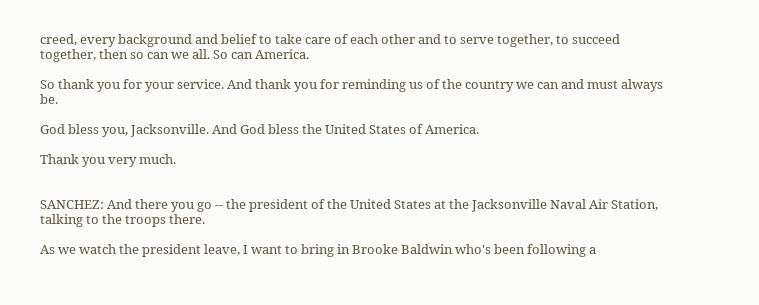creed, every background and belief to take care of each other and to serve together, to succeed together, then so can we all. So can America.

So thank you for your service. And thank you for reminding us of the country we can and must always be.

God bless you, Jacksonville. And God bless the United States of America.

Thank you very much.


SANCHEZ: And there you go -- the president of the United States at the Jacksonville Naval Air Station, talking to the troops there.

As we watch the president leave, I want to bring in Brooke Baldwin who's been following a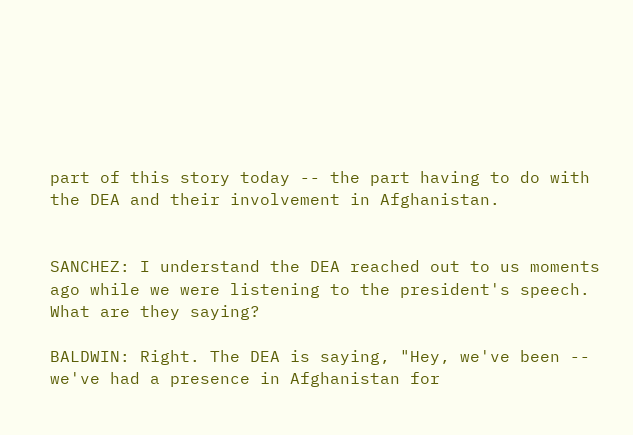part of this story today -- the part having to do with the DEA and their involvement in Afghanistan.


SANCHEZ: I understand the DEA reached out to us moments ago while we were listening to the president's speech. What are they saying?

BALDWIN: Right. The DEA is saying, "Hey, we've been -- we've had a presence in Afghanistan for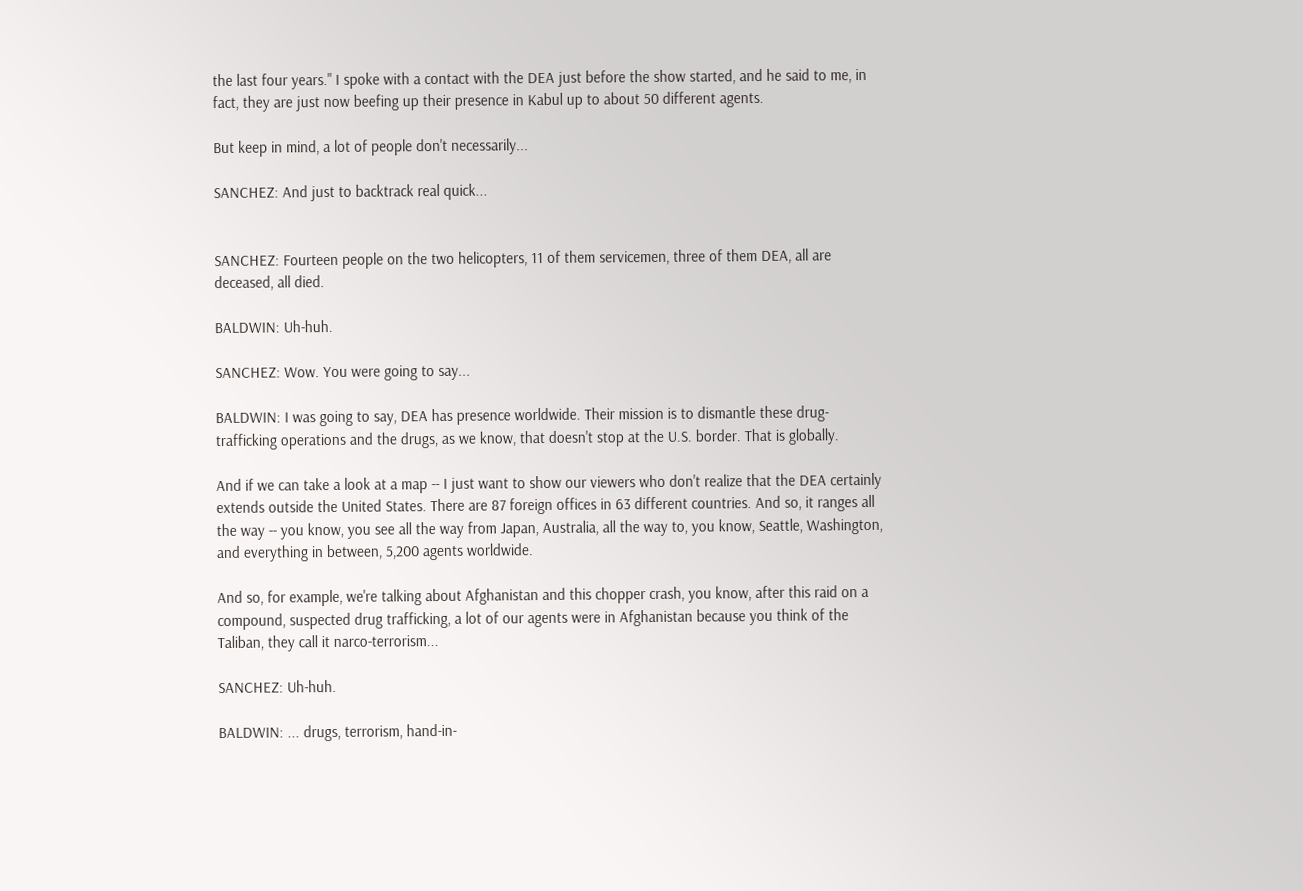the last four years." I spoke with a contact with the DEA just before the show started, and he said to me, in fact, they are just now beefing up their presence in Kabul up to about 50 different agents.

But keep in mind, a lot of people don't necessarily...

SANCHEZ: And just to backtrack real quick...


SANCHEZ: Fourteen people on the two helicopters, 11 of them servicemen, three of them DEA, all are deceased, all died.

BALDWIN: Uh-huh.

SANCHEZ: Wow. You were going to say...

BALDWIN: I was going to say, DEA has presence worldwide. Their mission is to dismantle these drug-trafficking operations and the drugs, as we know, that doesn't stop at the U.S. border. That is globally.

And if we can take a look at a map -- I just want to show our viewers who don't realize that the DEA certainly extends outside the United States. There are 87 foreign offices in 63 different countries. And so, it ranges all the way -- you know, you see all the way from Japan, Australia, all the way to, you know, Seattle, Washington, and everything in between, 5,200 agents worldwide.

And so, for example, we're talking about Afghanistan and this chopper crash, you know, after this raid on a compound, suspected drug trafficking, a lot of our agents were in Afghanistan because you think of the Taliban, they call it narco-terrorism...

SANCHEZ: Uh-huh.

BALDWIN: ... drugs, terrorism, hand-in-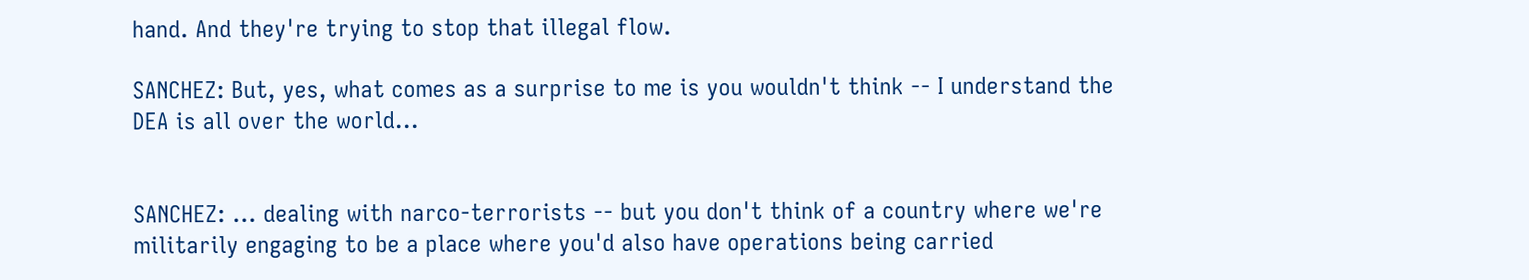hand. And they're trying to stop that illegal flow.

SANCHEZ: But, yes, what comes as a surprise to me is you wouldn't think -- I understand the DEA is all over the world...


SANCHEZ: ... dealing with narco-terrorists -- but you don't think of a country where we're militarily engaging to be a place where you'd also have operations being carried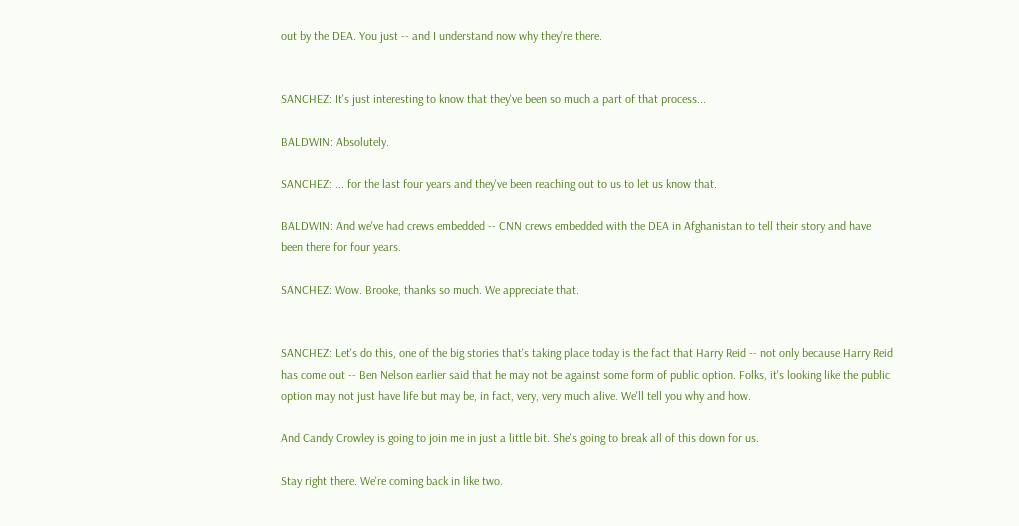out by the DEA. You just -- and I understand now why they're there.


SANCHEZ: It's just interesting to know that they've been so much a part of that process...

BALDWIN: Absolutely.

SANCHEZ: ... for the last four years and they've been reaching out to us to let us know that.

BALDWIN: And we've had crews embedded -- CNN crews embedded with the DEA in Afghanistan to tell their story and have been there for four years.

SANCHEZ: Wow. Brooke, thanks so much. We appreciate that.


SANCHEZ: Let's do this, one of the big stories that's taking place today is the fact that Harry Reid -- not only because Harry Reid has come out -- Ben Nelson earlier said that he may not be against some form of public option. Folks, it's looking like the public option may not just have life but may be, in fact, very, very much alive. We'll tell you why and how.

And Candy Crowley is going to join me in just a little bit. She's going to break all of this down for us.

Stay right there. We're coming back in like two.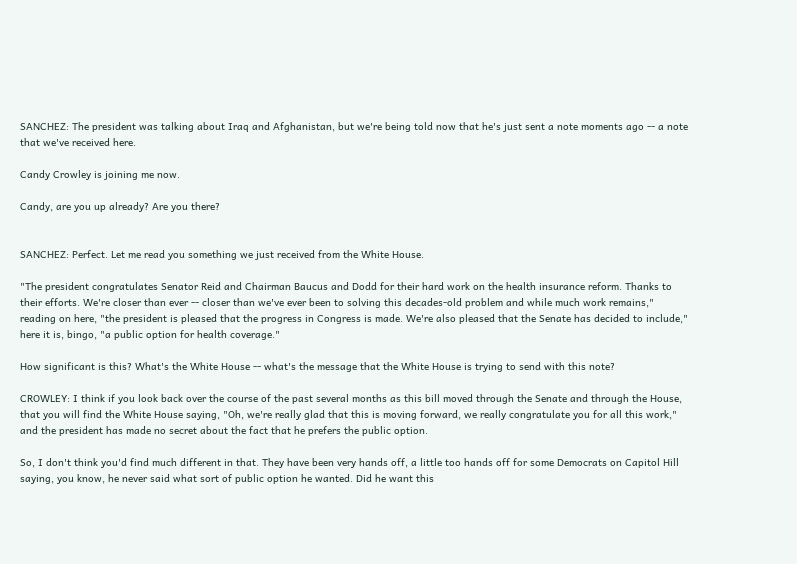SANCHEZ: The president was talking about Iraq and Afghanistan, but we're being told now that he's just sent a note moments ago -- a note that we've received here.

Candy Crowley is joining me now.

Candy, are you up already? Are you there?


SANCHEZ: Perfect. Let me read you something we just received from the White House.

"The president congratulates Senator Reid and Chairman Baucus and Dodd for their hard work on the health insurance reform. Thanks to their efforts. We're closer than ever -- closer than we've ever been to solving this decades-old problem and while much work remains," reading on here, "the president is pleased that the progress in Congress is made. We're also pleased that the Senate has decided to include," here it is, bingo, "a public option for health coverage."

How significant is this? What's the White House -- what's the message that the White House is trying to send with this note?

CROWLEY: I think if you look back over the course of the past several months as this bill moved through the Senate and through the House, that you will find the White House saying, "Oh, we're really glad that this is moving forward, we really congratulate you for all this work," and the president has made no secret about the fact that he prefers the public option.

So, I don't think you'd find much different in that. They have been very hands off, a little too hands off for some Democrats on Capitol Hill saying, you know, he never said what sort of public option he wanted. Did he want this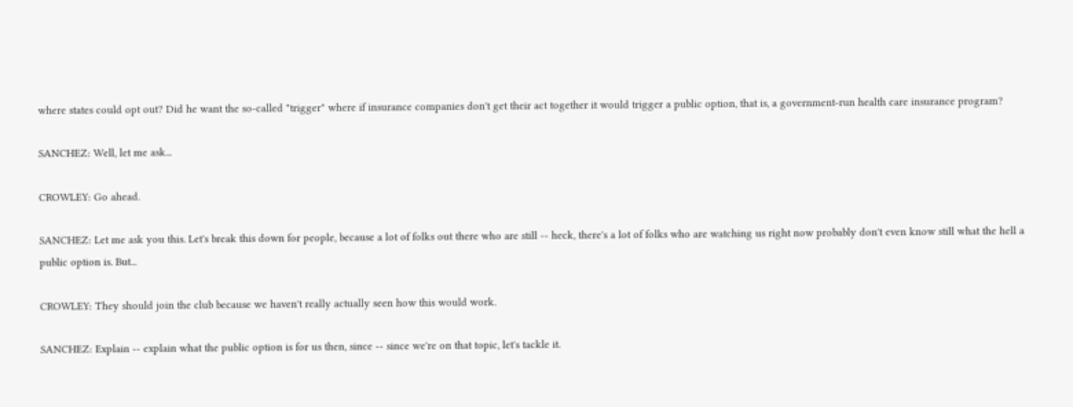where states could opt out? Did he want the so-called "trigger" where if insurance companies don't get their act together it would trigger a public option, that is, a government-run health care insurance program?

SANCHEZ: Well, let me ask...

CROWLEY: Go ahead.

SANCHEZ: Let me ask you this. Let's break this down for people, because a lot of folks out there who are still -- heck, there's a lot of folks who are watching us right now probably don't even know still what the hell a public option is. But...

CROWLEY: They should join the club because we haven't really actually seen how this would work.

SANCHEZ: Explain -- explain what the public option is for us then, since -- since we're on that topic, let's tackle it.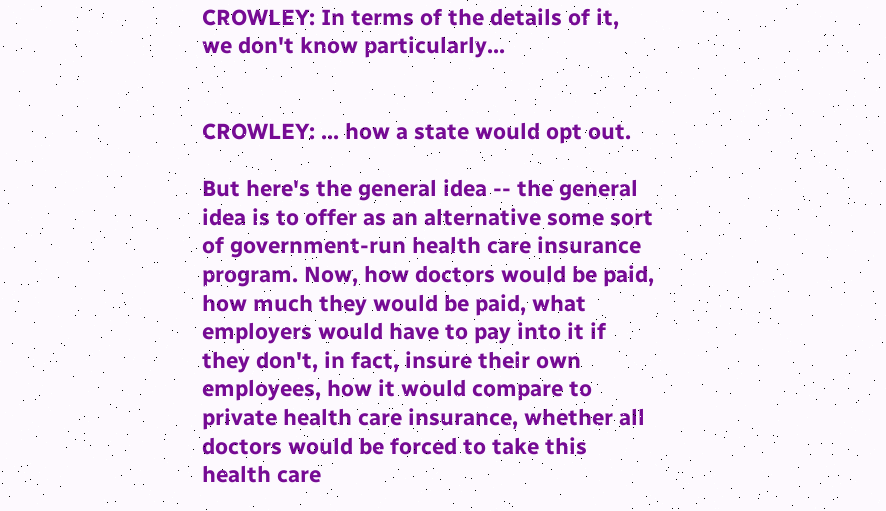CROWLEY: In terms of the details of it, we don't know particularly...


CROWLEY: ... how a state would opt out.

But here's the general idea -- the general idea is to offer as an alternative some sort of government-run health care insurance program. Now, how doctors would be paid, how much they would be paid, what employers would have to pay into it if they don't, in fact, insure their own employees, how it would compare to private health care insurance, whether all doctors would be forced to take this health care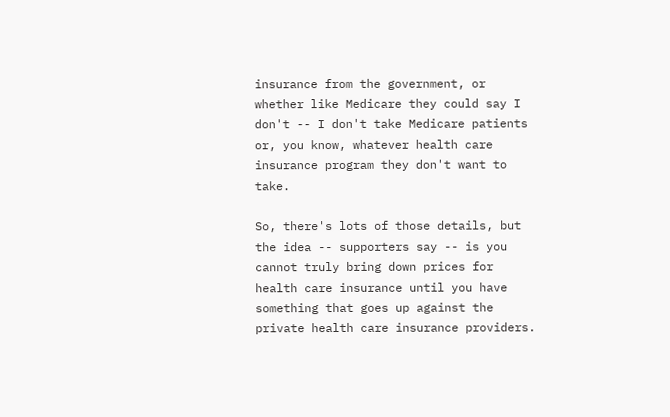insurance from the government, or whether like Medicare they could say I don't -- I don't take Medicare patients or, you know, whatever health care insurance program they don't want to take.

So, there's lots of those details, but the idea -- supporters say -- is you cannot truly bring down prices for health care insurance until you have something that goes up against the private health care insurance providers.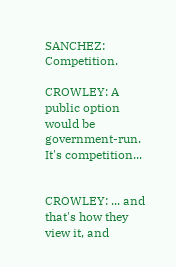SANCHEZ: Competition.

CROWLEY: A public option would be government-run. It's competition...


CROWLEY: ... and that's how they view it, and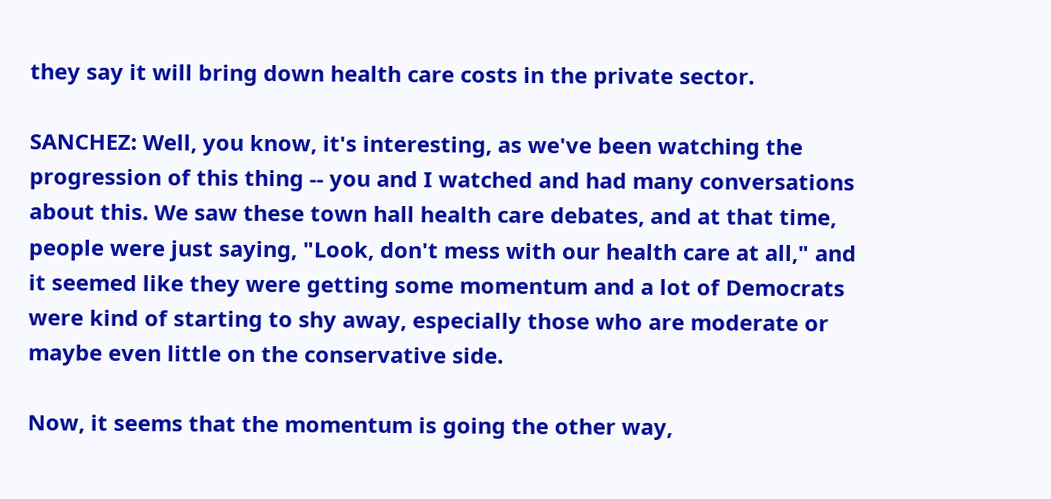they say it will bring down health care costs in the private sector.

SANCHEZ: Well, you know, it's interesting, as we've been watching the progression of this thing -- you and I watched and had many conversations about this. We saw these town hall health care debates, and at that time, people were just saying, "Look, don't mess with our health care at all," and it seemed like they were getting some momentum and a lot of Democrats were kind of starting to shy away, especially those who are moderate or maybe even little on the conservative side.

Now, it seems that the momentum is going the other way,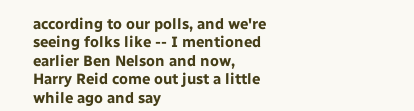according to our polls, and we're seeing folks like -- I mentioned earlier Ben Nelson and now, Harry Reid come out just a little while ago and say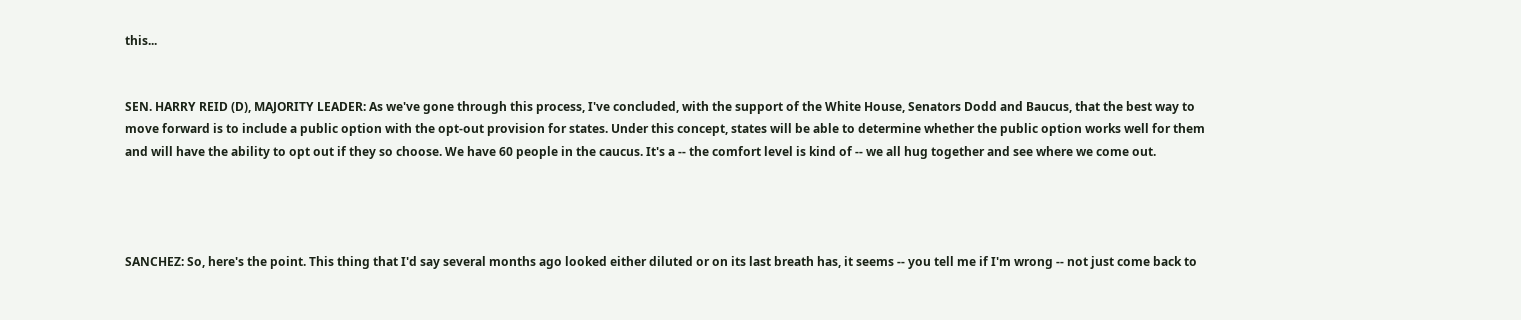this...


SEN. HARRY REID (D), MAJORITY LEADER: As we've gone through this process, I've concluded, with the support of the White House, Senators Dodd and Baucus, that the best way to move forward is to include a public option with the opt-out provision for states. Under this concept, states will be able to determine whether the public option works well for them and will have the ability to opt out if they so choose. We have 60 people in the caucus. It's a -- the comfort level is kind of -- we all hug together and see where we come out.




SANCHEZ: So, here's the point. This thing that I'd say several months ago looked either diluted or on its last breath has, it seems -- you tell me if I'm wrong -- not just come back to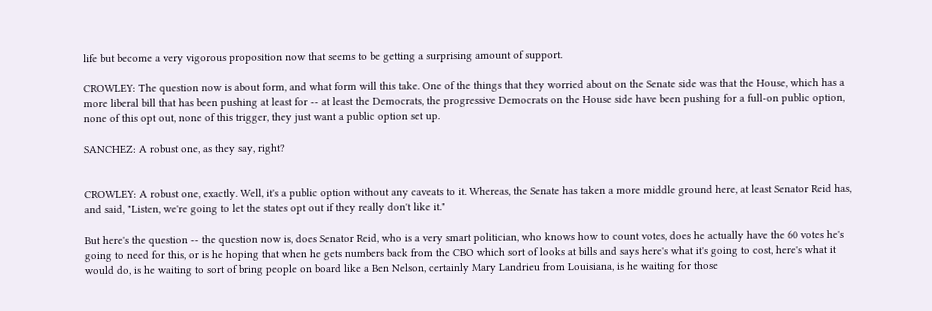life but become a very vigorous proposition now that seems to be getting a surprising amount of support.

CROWLEY: The question now is about form, and what form will this take. One of the things that they worried about on the Senate side was that the House, which has a more liberal bill that has been pushing at least for -- at least the Democrats, the progressive Democrats on the House side have been pushing for a full-on public option, none of this opt out, none of this trigger, they just want a public option set up.

SANCHEZ: A robust one, as they say, right?


CROWLEY: A robust one, exactly. Well, it's a public option without any caveats to it. Whereas, the Senate has taken a more middle ground here, at least Senator Reid has, and said, "Listen, we're going to let the states opt out if they really don't like it."

But here's the question -- the question now is, does Senator Reid, who is a very smart politician, who knows how to count votes, does he actually have the 60 votes he's going to need for this, or is he hoping that when he gets numbers back from the CBO which sort of looks at bills and says here's what it's going to cost, here's what it would do, is he waiting to sort of bring people on board like a Ben Nelson, certainly Mary Landrieu from Louisiana, is he waiting for those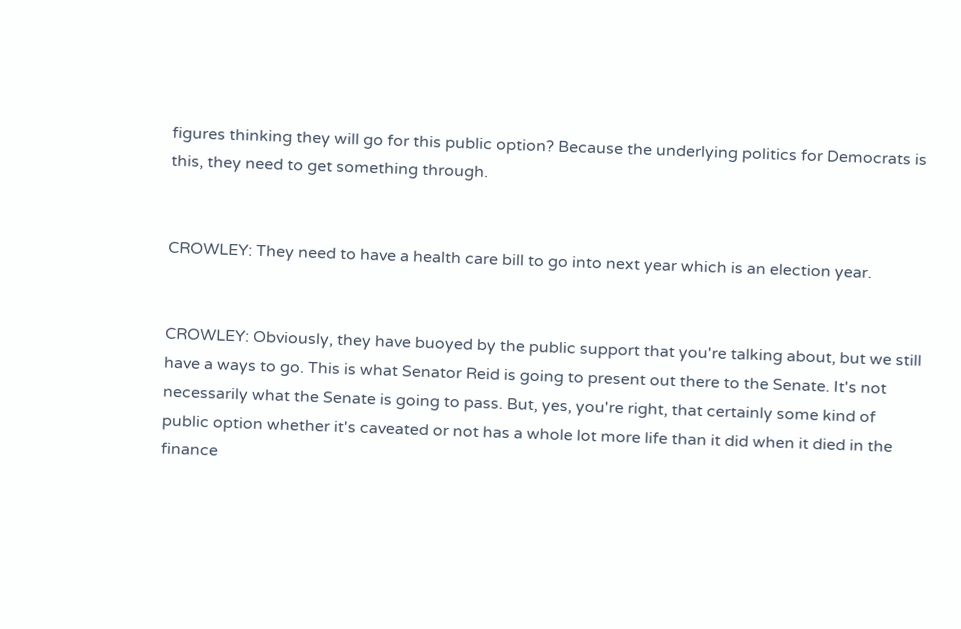figures thinking they will go for this public option? Because the underlying politics for Democrats is this, they need to get something through.


CROWLEY: They need to have a health care bill to go into next year which is an election year.


CROWLEY: Obviously, they have buoyed by the public support that you're talking about, but we still have a ways to go. This is what Senator Reid is going to present out there to the Senate. It's not necessarily what the Senate is going to pass. But, yes, you're right, that certainly some kind of public option whether it's caveated or not has a whole lot more life than it did when it died in the finance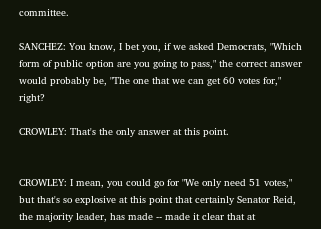committee.

SANCHEZ: You know, I bet you, if we asked Democrats, "Which form of public option are you going to pass," the correct answer would probably be, "The one that we can get 60 votes for," right?

CROWLEY: That's the only answer at this point.


CROWLEY: I mean, you could go for "We only need 51 votes," but that's so explosive at this point that certainly Senator Reid, the majority leader, has made -- made it clear that at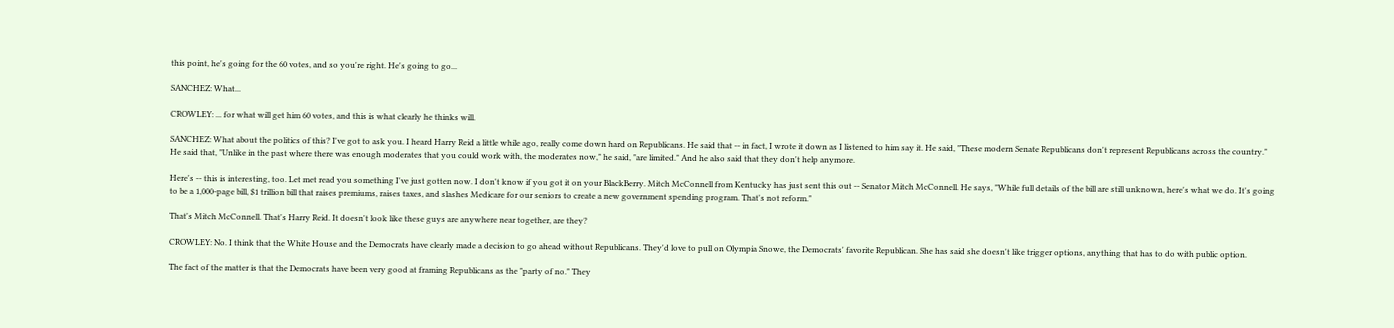this point, he's going for the 60 votes, and so you're right. He's going to go...

SANCHEZ: What...

CROWLEY: ... for what will get him 60 votes, and this is what clearly he thinks will.

SANCHEZ: What about the politics of this? I've got to ask you. I heard Harry Reid a little while ago, really come down hard on Republicans. He said that -- in fact, I wrote it down as I listened to him say it. He said, "These modern Senate Republicans don't represent Republicans across the country." He said that, "Unlike in the past where there was enough moderates that you could work with, the moderates now," he said, "are limited." And he also said that they don't help anymore.

Here's -- this is interesting, too. Let met read you something I've just gotten now. I don't know if you got it on your BlackBerry. Mitch McConnell from Kentucky has just sent this out -- Senator Mitch McConnell. He says, "While full details of the bill are still unknown, here's what we do. It's going to be a 1,000-page bill, $1 trillion bill that raises premiums, raises taxes, and slashes Medicare for our seniors to create a new government spending program. That's not reform."

That's Mitch McConnell. That's Harry Reid. It doesn't look like these guys are anywhere near together, are they?

CROWLEY: No. I think that the White House and the Democrats have clearly made a decision to go ahead without Republicans. They'd love to pull on Olympia Snowe, the Democrats' favorite Republican. She has said she doesn't like trigger options, anything that has to do with public option.

The fact of the matter is that the Democrats have been very good at framing Republicans as the "party of no." They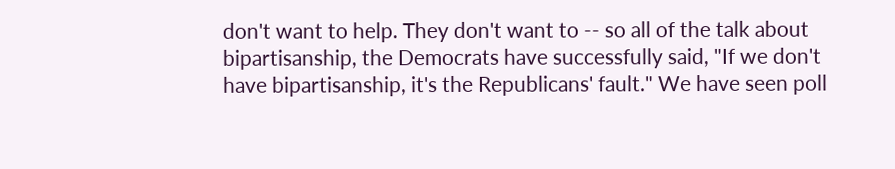don't want to help. They don't want to -- so all of the talk about bipartisanship, the Democrats have successfully said, "If we don't have bipartisanship, it's the Republicans' fault." We have seen poll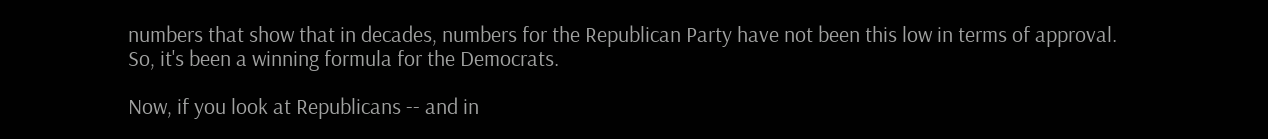numbers that show that in decades, numbers for the Republican Party have not been this low in terms of approval. So, it's been a winning formula for the Democrats.

Now, if you look at Republicans -- and in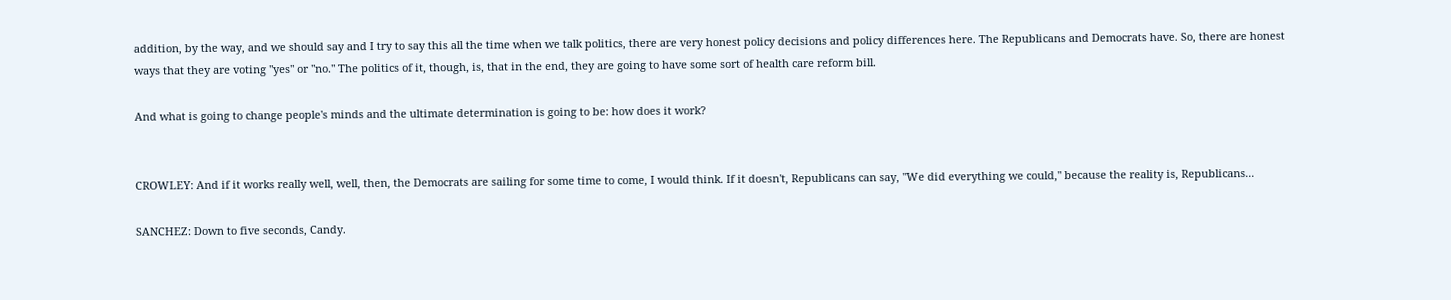addition, by the way, and we should say and I try to say this all the time when we talk politics, there are very honest policy decisions and policy differences here. The Republicans and Democrats have. So, there are honest ways that they are voting "yes" or "no." The politics of it, though, is, that in the end, they are going to have some sort of health care reform bill.

And what is going to change people's minds and the ultimate determination is going to be: how does it work?


CROWLEY: And if it works really well, well, then, the Democrats are sailing for some time to come, I would think. If it doesn't, Republicans can say, "We did everything we could," because the reality is, Republicans...

SANCHEZ: Down to five seconds, Candy.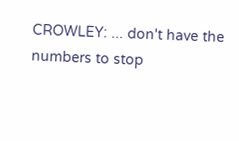CROWLEY: ... don't have the numbers to stop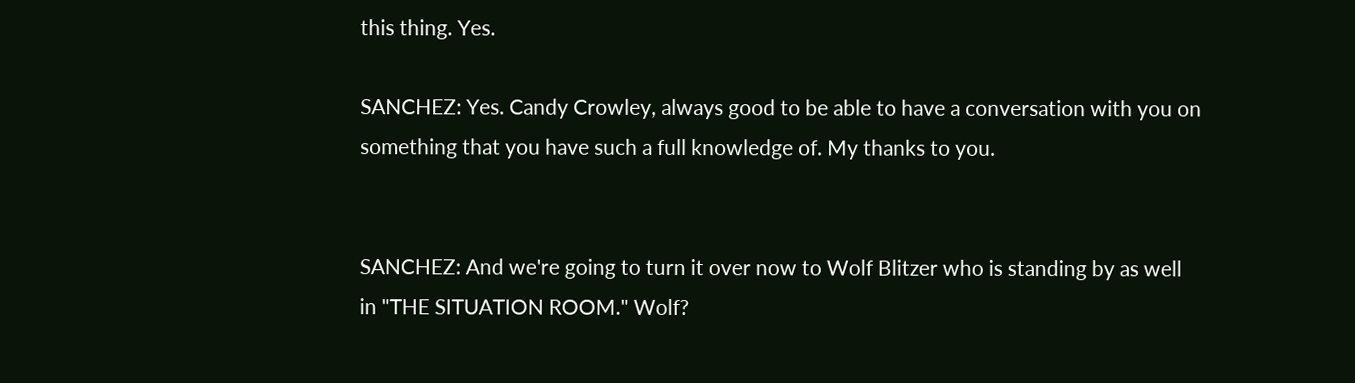this thing. Yes.

SANCHEZ: Yes. Candy Crowley, always good to be able to have a conversation with you on something that you have such a full knowledge of. My thanks to you.


SANCHEZ: And we're going to turn it over now to Wolf Blitzer who is standing by as well in "THE SITUATION ROOM." Wolf?